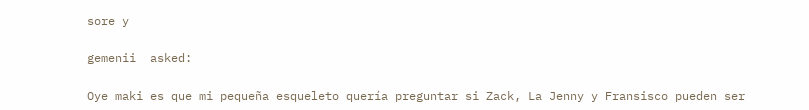sore y

gemenii  asked:

Oye maki es que mi pequeña esqueleto quería preguntar si Zack, La Jenny y Fransisco pueden ser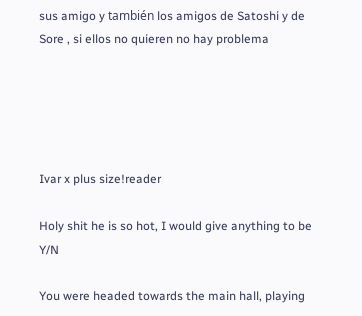sus amigo y también los amigos de Satoshi y de Sore , si ellos no quieren no hay problema





Ivar x plus size!reader

Holy shit he is so hot, I would give anything to be Y/N

You were headed towards the main hall, playing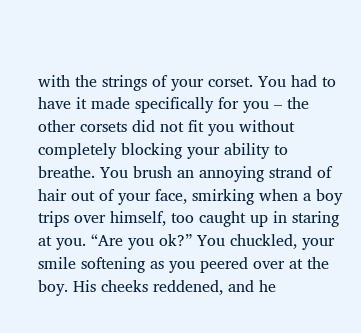with the strings of your corset. You had to have it made specifically for you – the other corsets did not fit you without completely blocking your ability to breathe. You brush an annoying strand of hair out of your face, smirking when a boy trips over himself, too caught up in staring at you. “Are you ok?” You chuckled, your smile softening as you peered over at the boy. His cheeks reddened, and he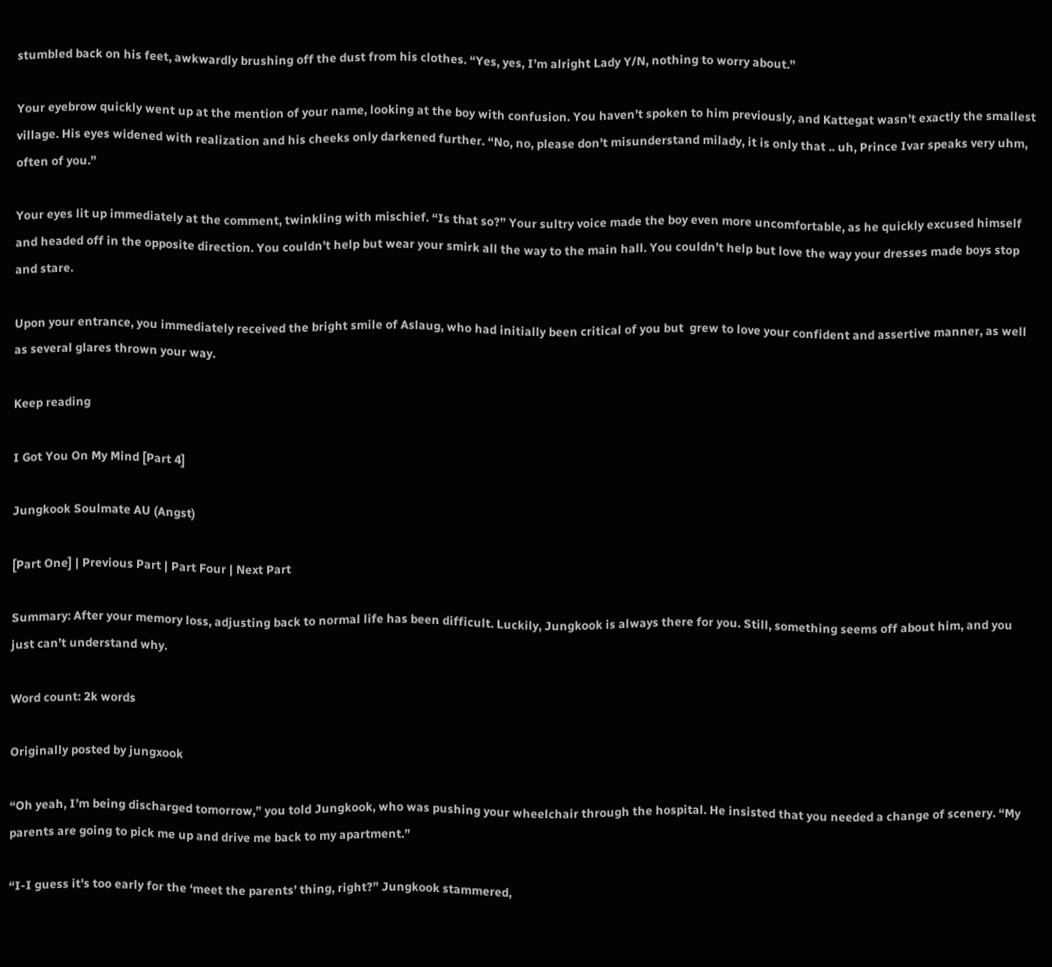stumbled back on his feet, awkwardly brushing off the dust from his clothes. “Yes, yes, I’m alright Lady Y/N, nothing to worry about.”

Your eyebrow quickly went up at the mention of your name, looking at the boy with confusion. You haven’t spoken to him previously, and Kattegat wasn’t exactly the smallest village. His eyes widened with realization and his cheeks only darkened further. “No, no, please don’t misunderstand milady, it is only that .. uh, Prince Ivar speaks very uhm, often of you.”

Your eyes lit up immediately at the comment, twinkling with mischief. “Is that so?” Your sultry voice made the boy even more uncomfortable, as he quickly excused himself and headed off in the opposite direction. You couldn’t help but wear your smirk all the way to the main hall. You couldn’t help but love the way your dresses made boys stop and stare.

Upon your entrance, you immediately received the bright smile of Aslaug, who had initially been critical of you but  grew to love your confident and assertive manner, as well as several glares thrown your way.

Keep reading

I Got You On My Mind [Part 4]

Jungkook Soulmate AU (Angst)

[Part One] | Previous Part | Part Four | Next Part

Summary: After your memory loss, adjusting back to normal life has been difficult. Luckily, Jungkook is always there for you. Still, something seems off about him, and you just can’t understand why.

Word count: 2k words

Originally posted by jungxook

“Oh yeah, I’m being discharged tomorrow,” you told Jungkook, who was pushing your wheelchair through the hospital. He insisted that you needed a change of scenery. “My parents are going to pick me up and drive me back to my apartment.”

“I-I guess it’s too early for the ‘meet the parents’ thing, right?” Jungkook stammered,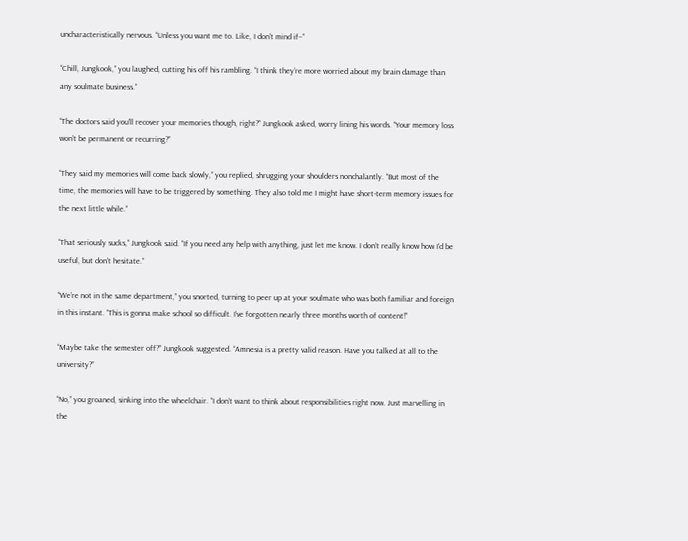uncharacteristically nervous. “Unless you want me to. Like, I don’t mind if–”

“Chill, Jungkook,” you laughed, cutting his off his rambling. “I think they’re more worried about my brain damage than any soulmate business.”

“The doctors said you’ll recover your memories though, right?” Jungkook asked, worry lining his words. “Your memory loss won’t be permanent or recurring?”

“They said my memories will come back slowly,” you replied, shrugging your shoulders nonchalantly. “But most of the time, the memories will have to be triggered by something. They also told me I might have short-term memory issues for the next little while.”

“That seriously sucks,” Jungkook said. “If you need any help with anything, just let me know. I don’t really know how I’d be useful, but don’t hesitate.”

“We’re not in the same department,” you snorted, turning to peer up at your soulmate who was both familiar and foreign in this instant. “This is gonna make school so difficult. I’ve forgotten nearly three months worth of content!”

“Maybe take the semester off?” Jungkook suggested. “Amnesia is a pretty valid reason. Have you talked at all to the university?”

“No,” you groaned, sinking into the wheelchair. “I don’t want to think about responsibilities right now. Just marvelling in the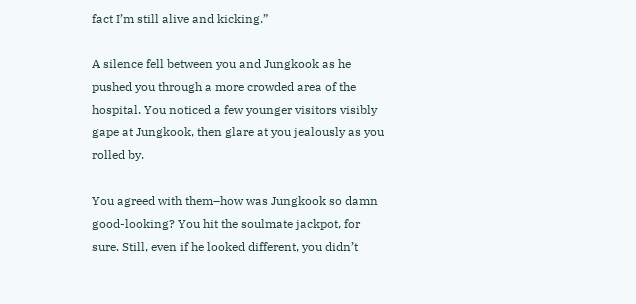fact I’m still alive and kicking.”

A silence fell between you and Jungkook as he pushed you through a more crowded area of the hospital. You noticed a few younger visitors visibly gape at Jungkook, then glare at you jealously as you rolled by.

You agreed with them–how was Jungkook so damn good-looking? You hit the soulmate jackpot, for sure. Still, even if he looked different, you didn’t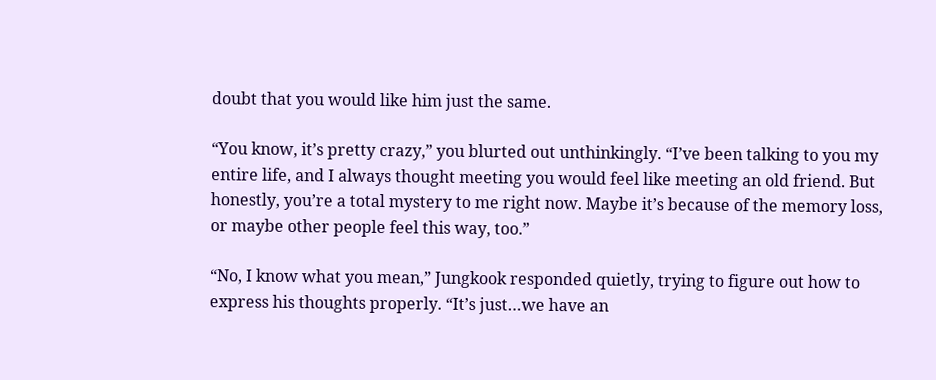doubt that you would like him just the same.

“You know, it’s pretty crazy,” you blurted out unthinkingly. “I’ve been talking to you my entire life, and I always thought meeting you would feel like meeting an old friend. But honestly, you’re a total mystery to me right now. Maybe it’s because of the memory loss, or maybe other people feel this way, too.”

“No, I know what you mean,” Jungkook responded quietly, trying to figure out how to express his thoughts properly. “It’s just…we have an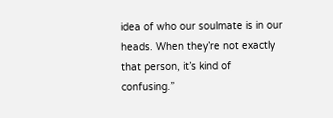idea of who our soulmate is in our heads. When they’re not exactly that person, it’s kind of confusing.”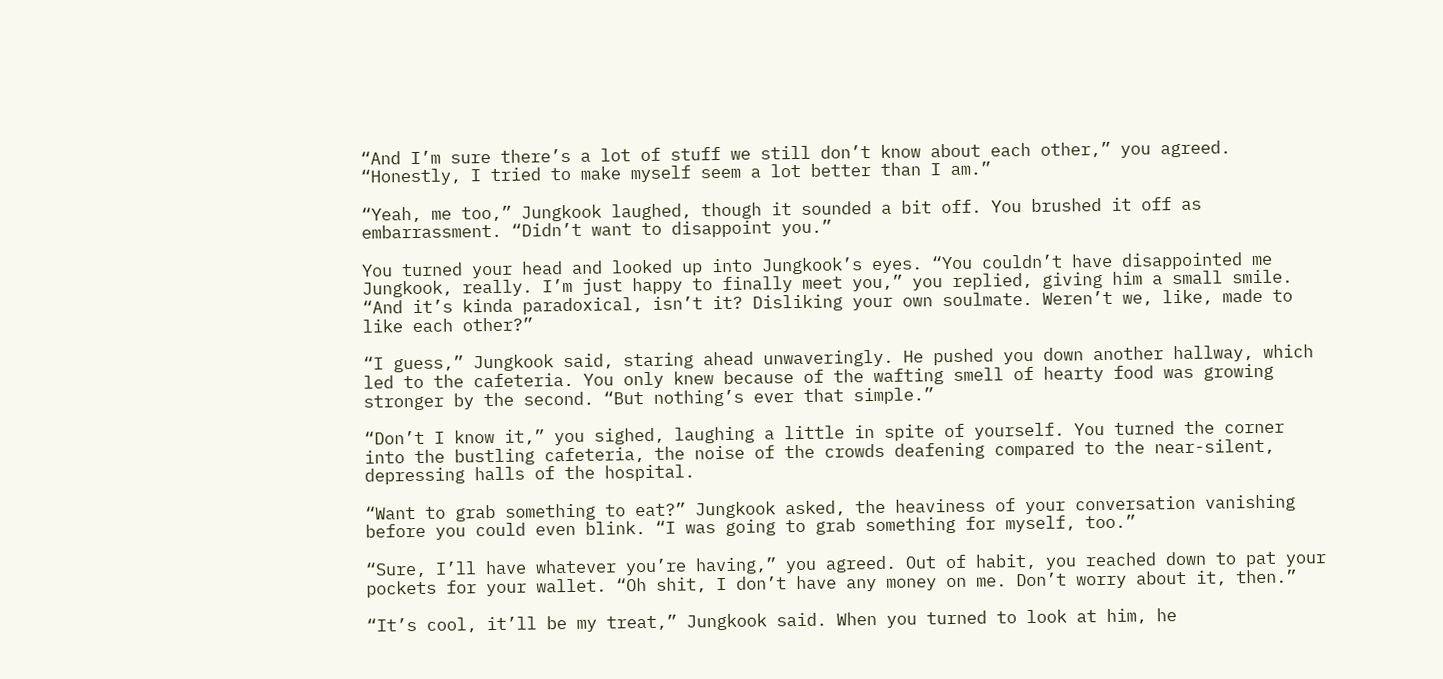“And I’m sure there’s a lot of stuff we still don’t know about each other,” you agreed. “Honestly, I tried to make myself seem a lot better than I am.”

“Yeah, me too,” Jungkook laughed, though it sounded a bit off. You brushed it off as embarrassment. “Didn’t want to disappoint you.”

You turned your head and looked up into Jungkook’s eyes. “You couldn’t have disappointed me Jungkook, really. I’m just happy to finally meet you,” you replied, giving him a small smile. “And it’s kinda paradoxical, isn’t it? Disliking your own soulmate. Weren’t we, like, made to like each other?”

“I guess,” Jungkook said, staring ahead unwaveringly. He pushed you down another hallway, which led to the cafeteria. You only knew because of the wafting smell of hearty food was growing stronger by the second. “But nothing’s ever that simple.”

“Don’t I know it,” you sighed, laughing a little in spite of yourself. You turned the corner into the bustling cafeteria, the noise of the crowds deafening compared to the near-silent, depressing halls of the hospital.

“Want to grab something to eat?” Jungkook asked, the heaviness of your conversation vanishing before you could even blink. “I was going to grab something for myself, too.”

“Sure, I’ll have whatever you’re having,” you agreed. Out of habit, you reached down to pat your pockets for your wallet. “Oh shit, I don’t have any money on me. Don’t worry about it, then.”

“It’s cool, it’ll be my treat,” Jungkook said. When you turned to look at him, he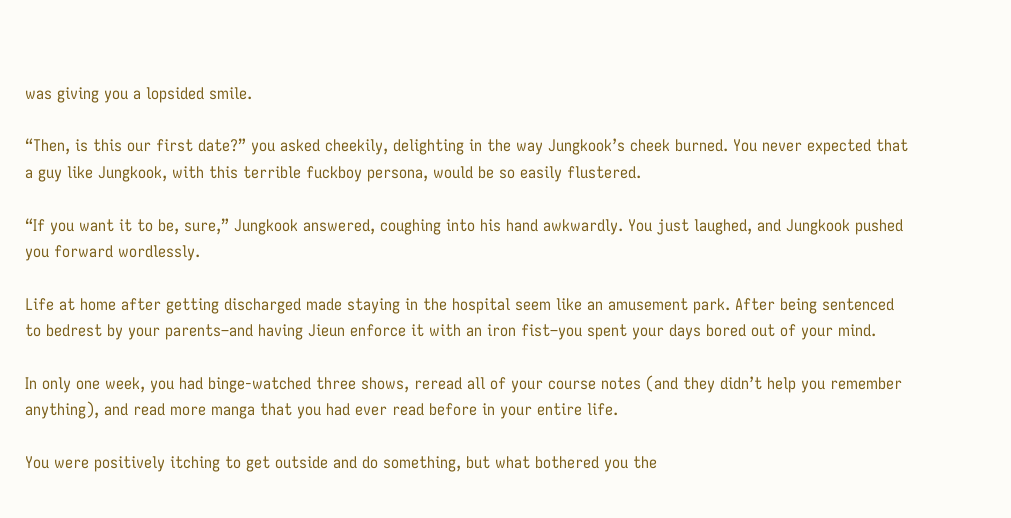was giving you a lopsided smile.

“Then, is this our first date?” you asked cheekily, delighting in the way Jungkook’s cheek burned. You never expected that a guy like Jungkook, with this terrible fuckboy persona, would be so easily flustered.

“If you want it to be, sure,” Jungkook answered, coughing into his hand awkwardly. You just laughed, and Jungkook pushed you forward wordlessly.

Life at home after getting discharged made staying in the hospital seem like an amusement park. After being sentenced to bedrest by your parents–and having Jieun enforce it with an iron fist–you spent your days bored out of your mind.

In only one week, you had binge-watched three shows, reread all of your course notes (and they didn’t help you remember anything), and read more manga that you had ever read before in your entire life.

You were positively itching to get outside and do something, but what bothered you the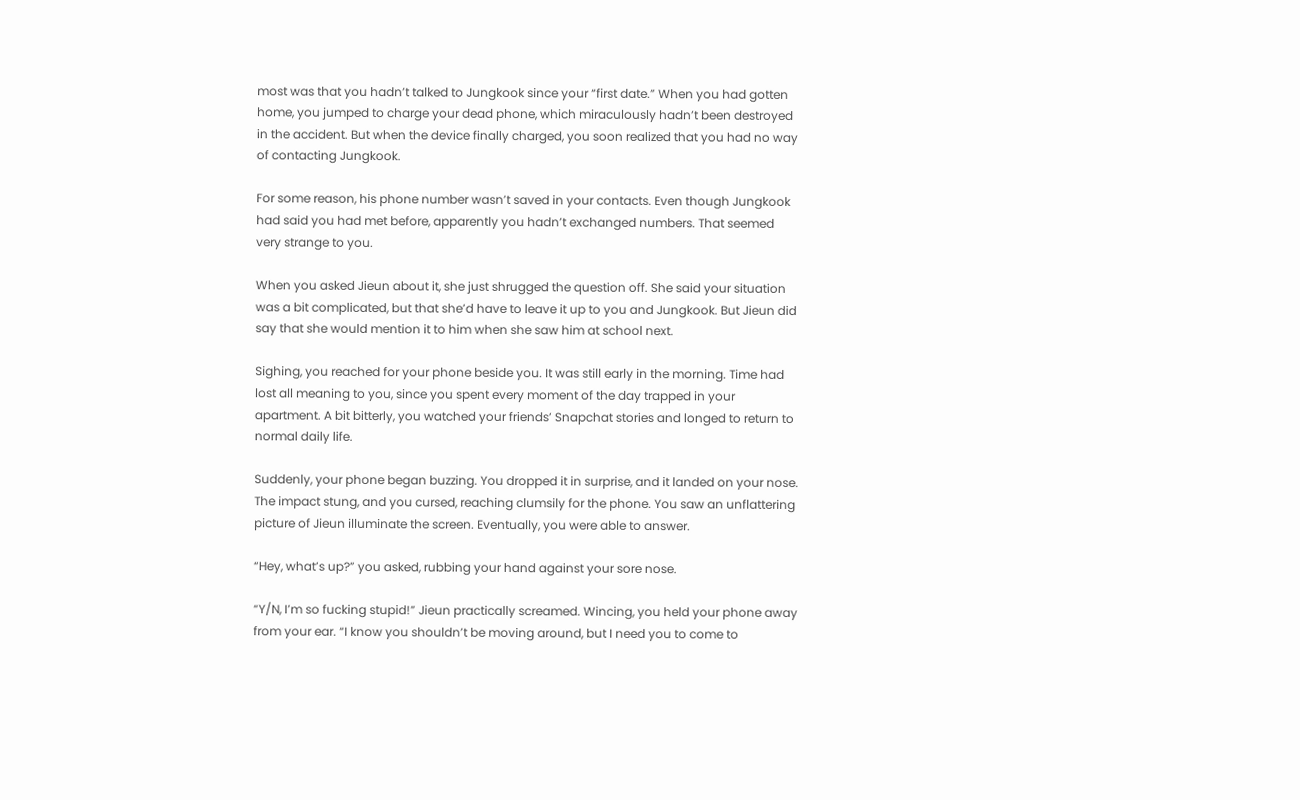most was that you hadn’t talked to Jungkook since your “first date.” When you had gotten home, you jumped to charge your dead phone, which miraculously hadn’t been destroyed in the accident. But when the device finally charged, you soon realized that you had no way of contacting Jungkook.

For some reason, his phone number wasn’t saved in your contacts. Even though Jungkook had said you had met before, apparently you hadn’t exchanged numbers. That seemed very strange to you.

When you asked Jieun about it, she just shrugged the question off. She said your situation was a bit complicated, but that she’d have to leave it up to you and Jungkook. But Jieun did say that she would mention it to him when she saw him at school next.

Sighing, you reached for your phone beside you. It was still early in the morning. Time had lost all meaning to you, since you spent every moment of the day trapped in your apartment. A bit bitterly, you watched your friends’ Snapchat stories and longed to return to normal daily life.

Suddenly, your phone began buzzing. You dropped it in surprise, and it landed on your nose. The impact stung, and you cursed, reaching clumsily for the phone. You saw an unflattering picture of Jieun illuminate the screen. Eventually, you were able to answer.

“Hey, what’s up?” you asked, rubbing your hand against your sore nose.

“Y/N, I’m so fucking stupid!” Jieun practically screamed. Wincing, you held your phone away from your ear. “I know you shouldn’t be moving around, but I need you to come to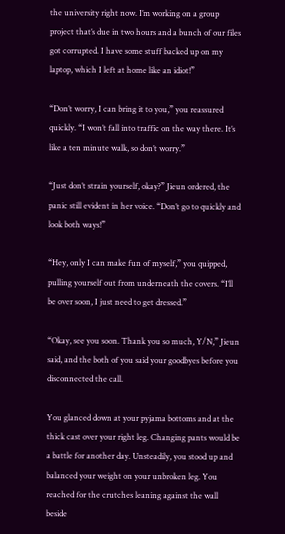the university right now. I’m working on a group project that’s due in two hours and a bunch of our files got corrupted. I have some stuff backed up on my laptop, which I left at home like an idiot!”

“Don’t worry, I can bring it to you,” you reassured quickly. “I won’t fall into traffic on the way there. It’s like a ten minute walk, so don’t worry.”

“Just don’t strain yourself, okay?” Jieun ordered, the panic still evident in her voice. “Don’t go to quickly and look both ways!”

“Hey, only I can make fun of myself,” you quipped, pulling yourself out from underneath the covers. “I’ll be over soon, I just need to get dressed.”

“Okay, see you soon. Thank you so much, Y/N,” Jieun said, and the both of you said your goodbyes before you disconnected the call.

You glanced down at your pyjama bottoms and at the thick cast over your right leg. Changing pants would be a battle for another day. Unsteadily, you stood up and balanced your weight on your unbroken leg. You reached for the crutches leaning against the wall beside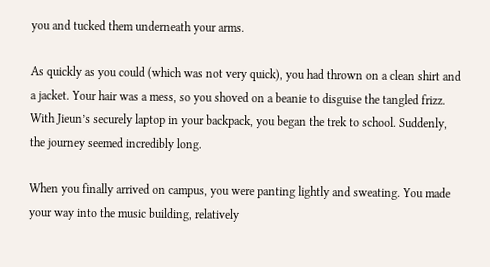you and tucked them underneath your arms.

As quickly as you could (which was not very quick), you had thrown on a clean shirt and a jacket. Your hair was a mess, so you shoved on a beanie to disguise the tangled frizz. With Jieun’s securely laptop in your backpack, you began the trek to school. Suddenly, the journey seemed incredibly long.

When you finally arrived on campus, you were panting lightly and sweating. You made your way into the music building, relatively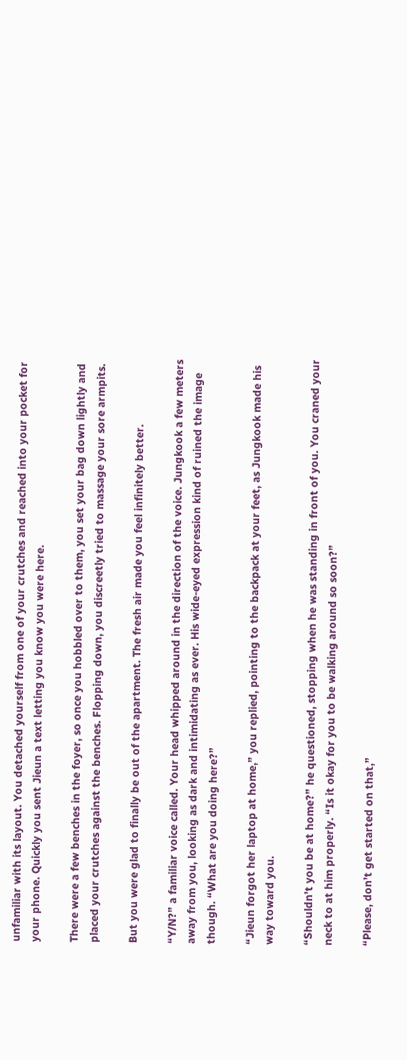unfamiliar with its layout. You detached yourself from one of your crutches and reached into your pocket for your phone. Quickly you sent Jieun a text letting you know you were here.

There were a few benches in the foyer, so once you hobbled over to them, you set your bag down lightly and placed your crutches against the benches. Flopping down, you discreetly tried to massage your sore armpits.

But you were glad to finally be out of the apartment. The fresh air made you feel infinitely better.

“Y/N?” a familiar voice called. Your head whipped around in the direction of the voice. Jungkook a few meters away from you, looking as dark and intimidating as ever. His wide-eyed expression kind of ruined the image though. “What are you doing here?”

“Jieun forgot her laptop at home,” you replied, pointing to the backpack at your feet, as Jungkook made his way toward you.

“Shouldn’t you be at home?” he questioned, stopping when he was standing in front of you. You craned your neck to at him properly. “Is it okay for you to be walking around so soon?”

“Please, don’t get started on that,”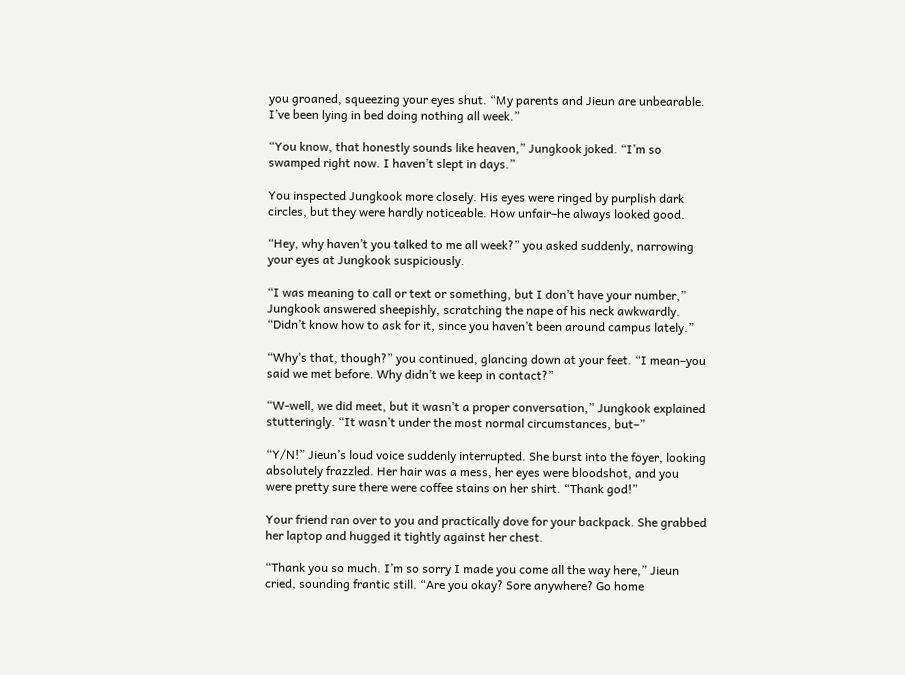you groaned, squeezing your eyes shut. “My parents and Jieun are unbearable. I’ve been lying in bed doing nothing all week.”

“You know, that honestly sounds like heaven,” Jungkook joked. “I’m so swamped right now. I haven’t slept in days.”

You inspected Jungkook more closely. His eyes were ringed by purplish dark circles, but they were hardly noticeable. How unfair–he always looked good.

“Hey, why haven’t you talked to me all week?” you asked suddenly, narrowing your eyes at Jungkook suspiciously.

“I was meaning to call or text or something, but I don’t have your number,” Jungkook answered sheepishly, scratching the nape of his neck awkwardly. “Didn’t know how to ask for it, since you haven’t been around campus lately.”

“Why’s that, though?” you continued, glancing down at your feet. “I mean–you said we met before. Why didn’t we keep in contact?”

“W-well, we did meet, but it wasn’t a proper conversation,” Jungkook explained stutteringly. “It wasn’t under the most normal circumstances, but–”

“Y/N!” Jieun’s loud voice suddenly interrupted. She burst into the foyer, looking absolutely frazzled. Her hair was a mess, her eyes were bloodshot, and you were pretty sure there were coffee stains on her shirt. “Thank god!”

Your friend ran over to you and practically dove for your backpack. She grabbed her laptop and hugged it tightly against her chest.

“Thank you so much. I’m so sorry I made you come all the way here,” Jieun cried, sounding frantic still. “Are you okay? Sore anywhere? Go home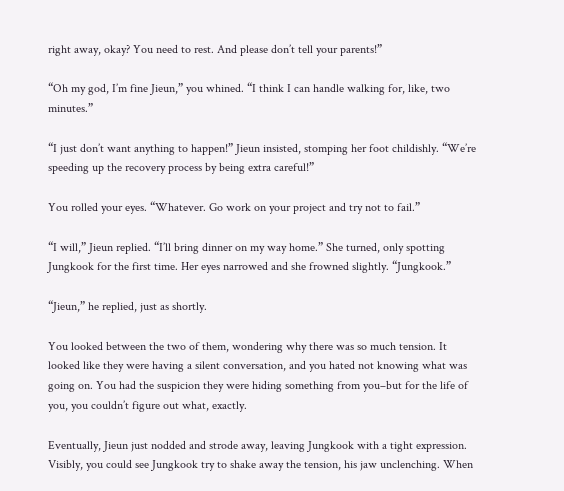right away, okay? You need to rest. And please don’t tell your parents!”

“Oh my god, I’m fine Jieun,” you whined. “I think I can handle walking for, like, two minutes.”

“I just don’t want anything to happen!” Jieun insisted, stomping her foot childishly. “We’re speeding up the recovery process by being extra careful!”

You rolled your eyes. “Whatever. Go work on your project and try not to fail.”

“I will,” Jieun replied. “I’ll bring dinner on my way home.” She turned, only spotting Jungkook for the first time. Her eyes narrowed and she frowned slightly. “Jungkook.”

“Jieun,” he replied, just as shortly.

You looked between the two of them, wondering why there was so much tension. It looked like they were having a silent conversation, and you hated not knowing what was going on. You had the suspicion they were hiding something from you–but for the life of you, you couldn’t figure out what, exactly.

Eventually, Jieun just nodded and strode away, leaving Jungkook with a tight expression. Visibly, you could see Jungkook try to shake away the tension, his jaw unclenching. When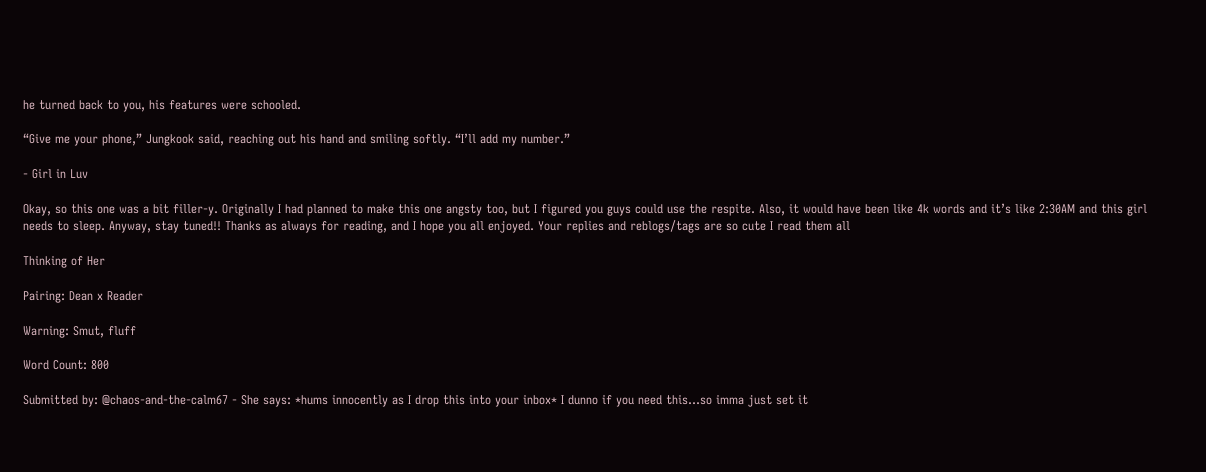he turned back to you, his features were schooled.

“Give me your phone,” Jungkook said, reaching out his hand and smiling softly. “I’ll add my number.”

- Girl in Luv

Okay, so this one was a bit filler-y. Originally I had planned to make this one angsty too, but I figured you guys could use the respite. Also, it would have been like 4k words and it’s like 2:30AM and this girl needs to sleep. Anyway, stay tuned!! Thanks as always for reading, and I hope you all enjoyed. Your replies and reblogs/tags are so cute I read them all

Thinking of Her

Pairing: Dean x Reader

Warning: Smut, fluff

Word Count: 800

Submitted by: @chaos-and-the-calm67 - She says: *hums innocently as I drop this into your inbox* I dunno if you need this…so imma just set it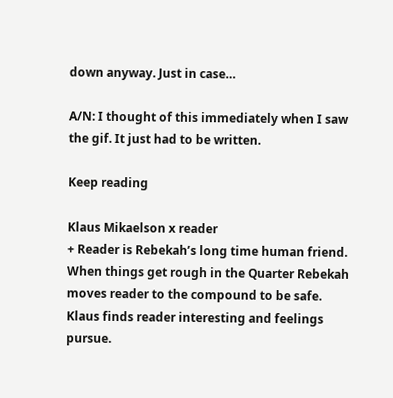down anyway. Just in case…

A/N: I thought of this immediately when I saw the gif. It just had to be written.

Keep reading

Klaus Mikaelson x reader
+ Reader is Rebekah’s long time human friend. When things get rough in the Quarter Rebekah moves reader to the compound to be safe. Klaus finds reader interesting and feelings pursue.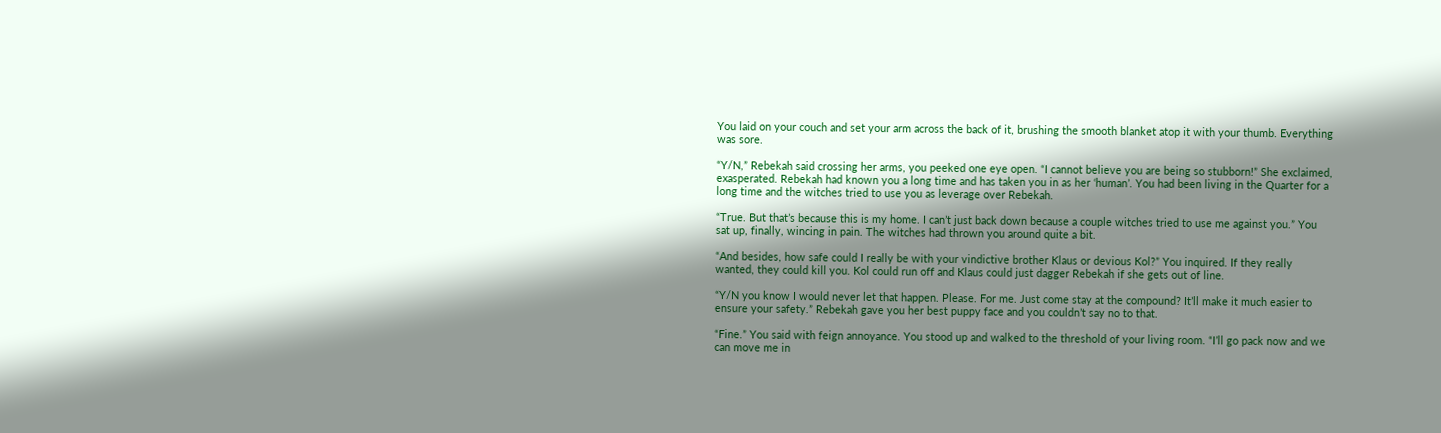You laid on your couch and set your arm across the back of it, brushing the smooth blanket atop it with your thumb. Everything was sore.

“Y/N,” Rebekah said crossing her arms, you peeked one eye open. “I cannot believe you are being so stubborn!” She exclaimed, exasperated. Rebekah had known you a long time and has taken you in as her ‘human’. You had been living in the Quarter for a long time and the witches tried to use you as leverage over Rebekah.

“True. But that’s because this is my home. I can’t just back down because a couple witches tried to use me against you.” You sat up, finally, wincing in pain. The witches had thrown you around quite a bit.

“And besides, how safe could I really be with your vindictive brother Klaus or devious Kol?” You inquired. If they really wanted, they could kill you. Kol could run off and Klaus could just dagger Rebekah if she gets out of line.

“Y/N you know I would never let that happen. Please. For me. Just come stay at the compound? It’ll make it much easier to ensure your safety.” Rebekah gave you her best puppy face and you couldn’t say no to that.

“Fine.” You said with feign annoyance. You stood up and walked to the threshold of your living room. “I’ll go pack now and we can move me in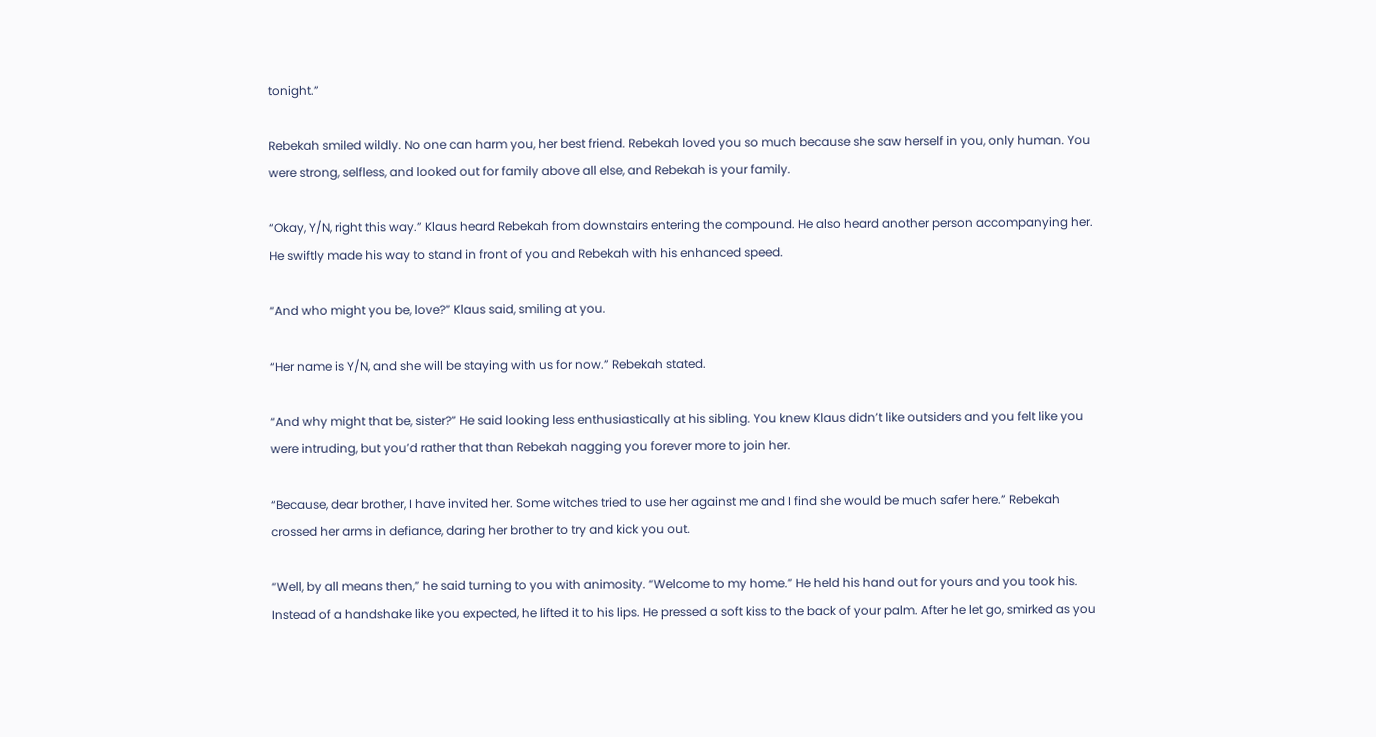tonight.”

Rebekah smiled wildly. No one can harm you, her best friend. Rebekah loved you so much because she saw herself in you, only human. You were strong, selfless, and looked out for family above all else, and Rebekah is your family.

“Okay, Y/N, right this way.” Klaus heard Rebekah from downstairs entering the compound. He also heard another person accompanying her. He swiftly made his way to stand in front of you and Rebekah with his enhanced speed.

“And who might you be, love?” Klaus said, smiling at you.

“Her name is Y/N, and she will be staying with us for now.” Rebekah stated.

“And why might that be, sister?” He said looking less enthusiastically at his sibling. You knew Klaus didn’t like outsiders and you felt like you were intruding, but you’d rather that than Rebekah nagging you forever more to join her.

“Because, dear brother, I have invited her. Some witches tried to use her against me and I find she would be much safer here.” Rebekah crossed her arms in defiance, daring her brother to try and kick you out.

“Well, by all means then,” he said turning to you with animosity. “Welcome to my home.” He held his hand out for yours and you took his. Instead of a handshake like you expected, he lifted it to his lips. He pressed a soft kiss to the back of your palm. After he let go, smirked as you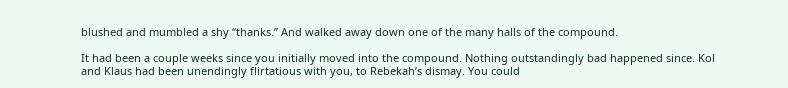blushed and mumbled a shy “thanks.” And walked away down one of the many halls of the compound.

It had been a couple weeks since you initially moved into the compound. Nothing outstandingly bad happened since. Kol and Klaus had been unendingly flirtatious with you, to Rebekah’s dismay. You could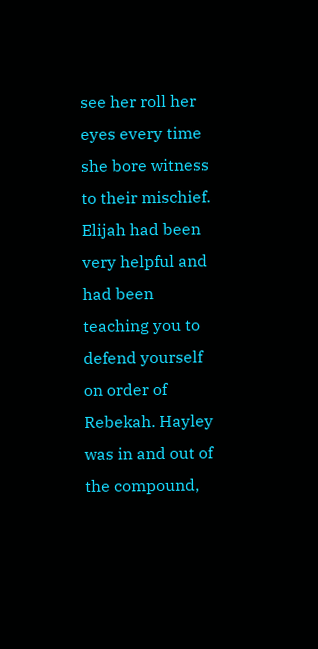see her roll her eyes every time she bore witness to their mischief. Elijah had been very helpful and had been teaching you to defend yourself on order of Rebekah. Hayley was in and out of the compound,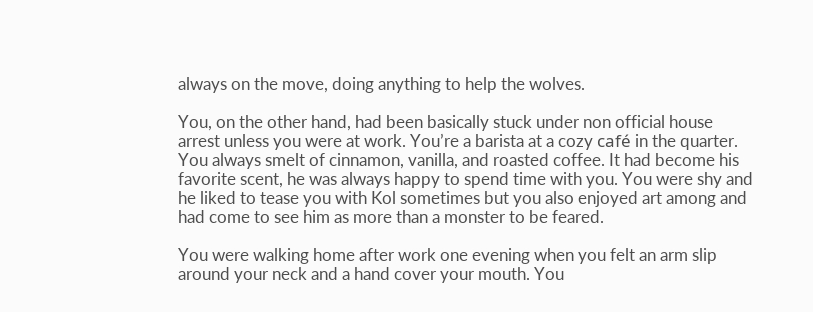always on the move, doing anything to help the wolves.

You, on the other hand, had been basically stuck under non official house arrest unless you were at work. You’re a barista at a cozy café in the quarter. You always smelt of cinnamon, vanilla, and roasted coffee. It had become his favorite scent, he was always happy to spend time with you. You were shy and he liked to tease you with Kol sometimes but you also enjoyed art among and had come to see him as more than a monster to be feared.

You were walking home after work one evening when you felt an arm slip around your neck and a hand cover your mouth. You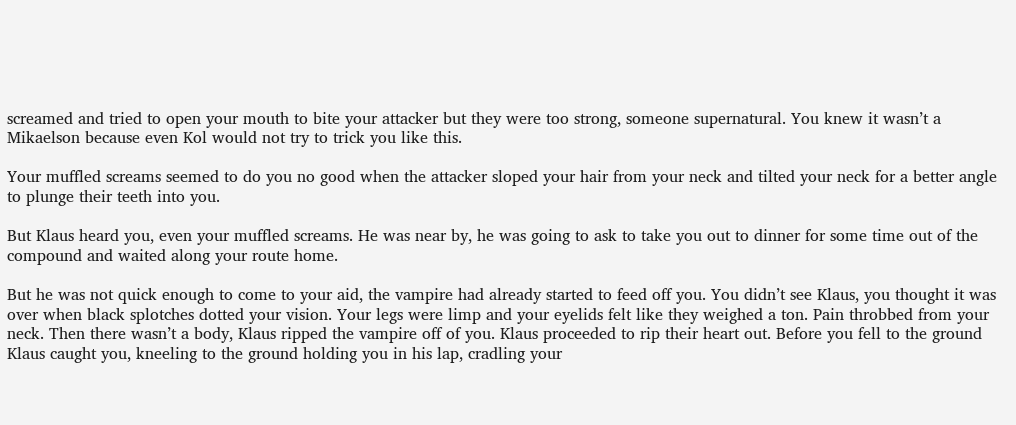screamed and tried to open your mouth to bite your attacker but they were too strong, someone supernatural. You knew it wasn’t a Mikaelson because even Kol would not try to trick you like this.

Your muffled screams seemed to do you no good when the attacker sloped your hair from your neck and tilted your neck for a better angle to plunge their teeth into you.

But Klaus heard you, even your muffled screams. He was near by, he was going to ask to take you out to dinner for some time out of the compound and waited along your route home.

But he was not quick enough to come to your aid, the vampire had already started to feed off you. You didn’t see Klaus, you thought it was over when black splotches dotted your vision. Your legs were limp and your eyelids felt like they weighed a ton. Pain throbbed from your neck. Then there wasn’t a body, Klaus ripped the vampire off of you. Klaus proceeded to rip their heart out. Before you fell to the ground Klaus caught you, kneeling to the ground holding you in his lap, cradling your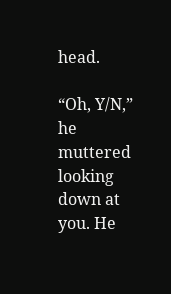head.

“Oh, Y/N,” he muttered looking down at you. He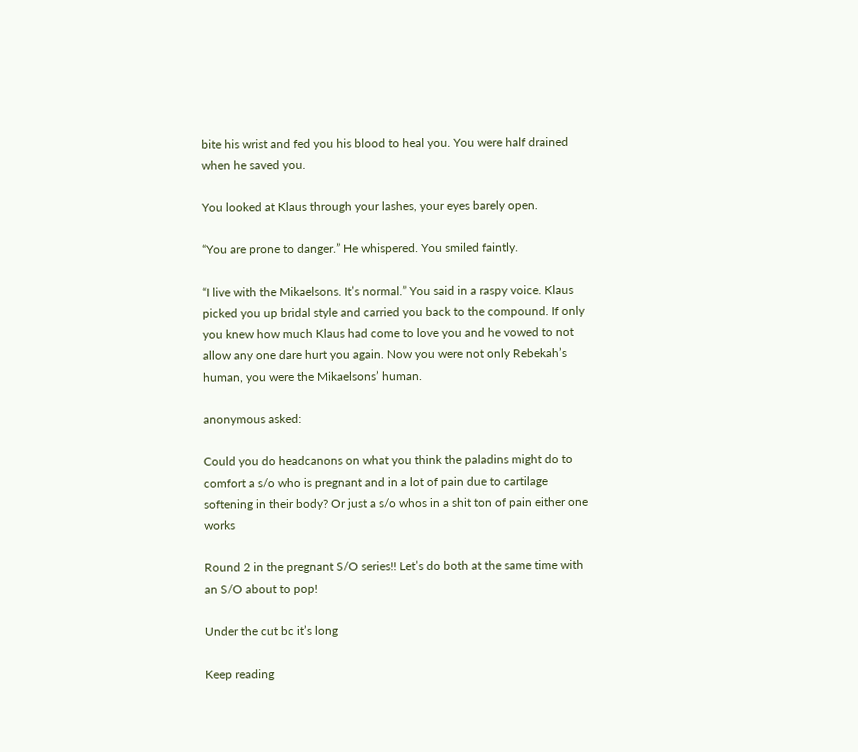bite his wrist and fed you his blood to heal you. You were half drained when he saved you.

You looked at Klaus through your lashes, your eyes barely open.

“You are prone to danger.” He whispered. You smiled faintly.

“I live with the Mikaelsons. It’s normal.” You said in a raspy voice. Klaus picked you up bridal style and carried you back to the compound. If only you knew how much Klaus had come to love you and he vowed to not allow any one dare hurt you again. Now you were not only Rebekah’s human, you were the Mikaelsons’ human.

anonymous asked:

Could you do headcanons on what you think the paladins might do to comfort a s/o who is pregnant and in a lot of pain due to cartilage softening in their body? Or just a s/o whos in a shit ton of pain either one works

Round 2 in the pregnant S/O series!! Let’s do both at the same time with an S/O about to pop!

Under the cut bc it’s long

Keep reading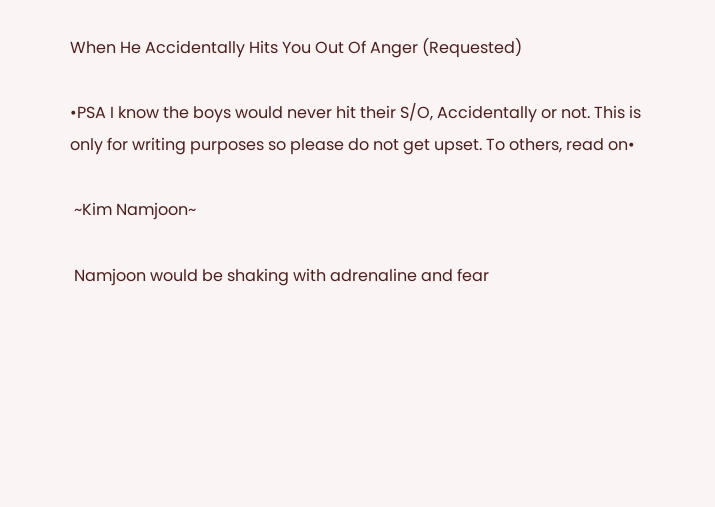When He Accidentally Hits You Out Of Anger (Requested)

•PSA I know the boys would never hit their S/O, Accidentally or not. This is only for writing purposes so please do not get upset. To others, read on•

 ~Kim Namjoon~

 Namjoon would be shaking with adrenaline and fear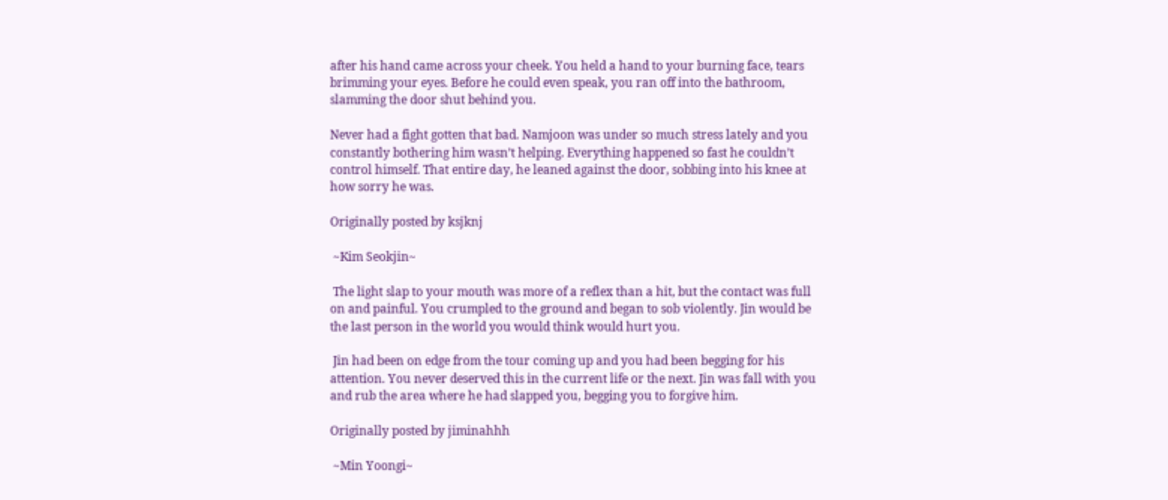after his hand came across your cheek. You held a hand to your burning face, tears brimming your eyes. Before he could even speak, you ran off into the bathroom, slamming the door shut behind you.

Never had a fight gotten that bad. Namjoon was under so much stress lately and you constantly bothering him wasn’t helping. Everything happened so fast he couldn’t control himself. That entire day, he leaned against the door, sobbing into his knee at how sorry he was.

Originally posted by ksjknj

 ~Kim Seokjin~

 The light slap to your mouth was more of a reflex than a hit, but the contact was full on and painful. You crumpled to the ground and began to sob violently. Jin would be the last person in the world you would think would hurt you.

 Jin had been on edge from the tour coming up and you had been begging for his attention. You never deserved this in the current life or the next. Jin was fall with you and rub the area where he had slapped you, begging you to forgive him.

Originally posted by jiminahhh

 ~Min Yoongi~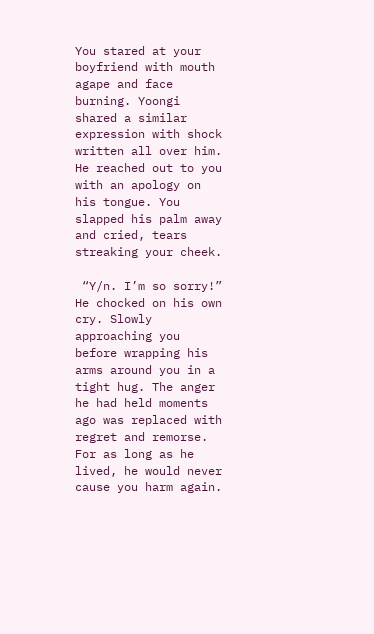You stared at your boyfriend with mouth agape and face burning. Yoongi shared a similar expression with shock written all over him. He reached out to you with an apology on his tongue. You slapped his palm away and cried, tears streaking your cheek.

 “Y/n. I’m so sorry!” He chocked on his own cry. Slowly approaching you before wrapping his arms around you in a tight hug. The anger he had held moments ago was replaced with regret and remorse. For as long as he lived, he would never cause you harm again.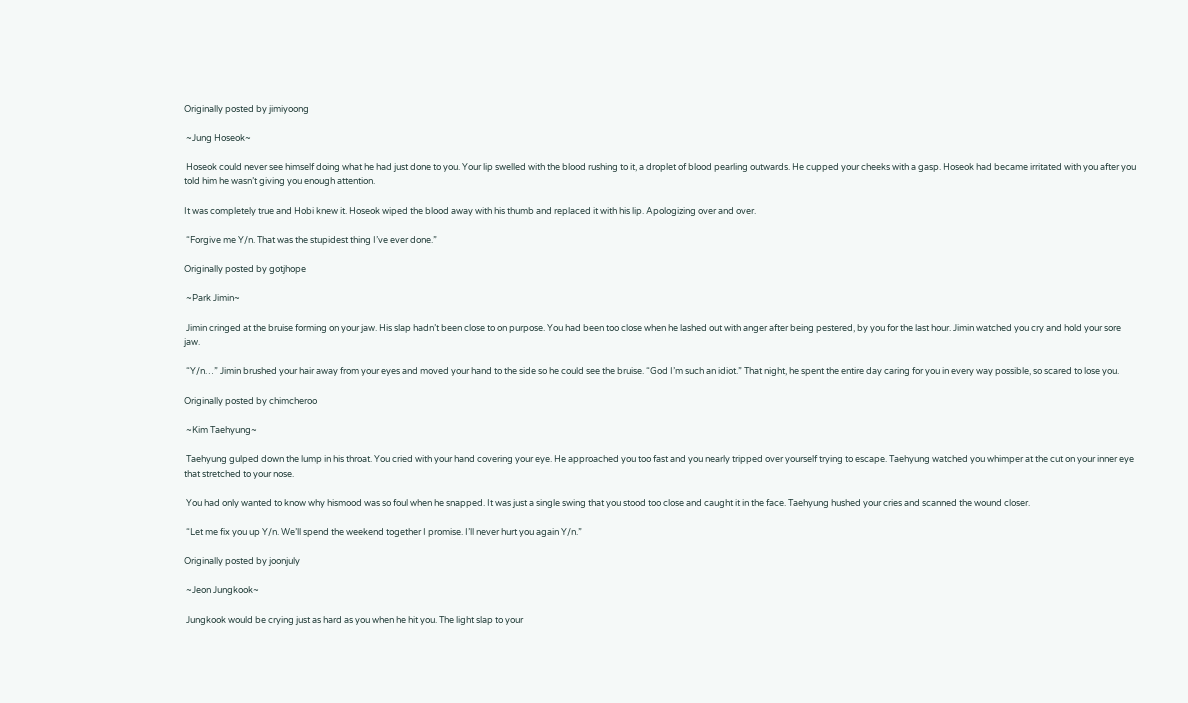Originally posted by jimiyoong

 ~Jung Hoseok~

 Hoseok could never see himself doing what he had just done to you. Your lip swelled with the blood rushing to it, a droplet of blood pearling outwards. He cupped your cheeks with a gasp. Hoseok had became irritated with you after you told him he wasn’t giving you enough attention.

It was completely true and Hobi knew it. Hoseok wiped the blood away with his thumb and replaced it with his lip. Apologizing over and over.

 “Forgive me Y/n. That was the stupidest thing I’ve ever done.”

Originally posted by gotjhope

 ~Park Jimin~

 Jimin cringed at the bruise forming on your jaw. His slap hadn’t been close to on purpose. You had been too close when he lashed out with anger after being pestered, by you for the last hour. Jimin watched you cry and hold your sore jaw.

 “Y/n…” Jimin brushed your hair away from your eyes and moved your hand to the side so he could see the bruise. “God I’m such an idiot.” That night, he spent the entire day caring for you in every way possible, so scared to lose you.

Originally posted by chimcheroo

 ~Kim Taehyung~

 Taehyung gulped down the lump in his throat. You cried with your hand covering your eye. He approached you too fast and you nearly tripped over yourself trying to escape. Taehyung watched you whimper at the cut on your inner eye that stretched to your nose.

 You had only wanted to know why hismood was so foul when he snapped. It was just a single swing that you stood too close and caught it in the face. Taehyung hushed your cries and scanned the wound closer.

 “Let me fix you up Y/n. We’ll spend the weekend together I promise. I’ll never hurt you again Y/n.”

Originally posted by joonjuly

 ~Jeon Jungkook~

 Jungkook would be crying just as hard as you when he hit you. The light slap to your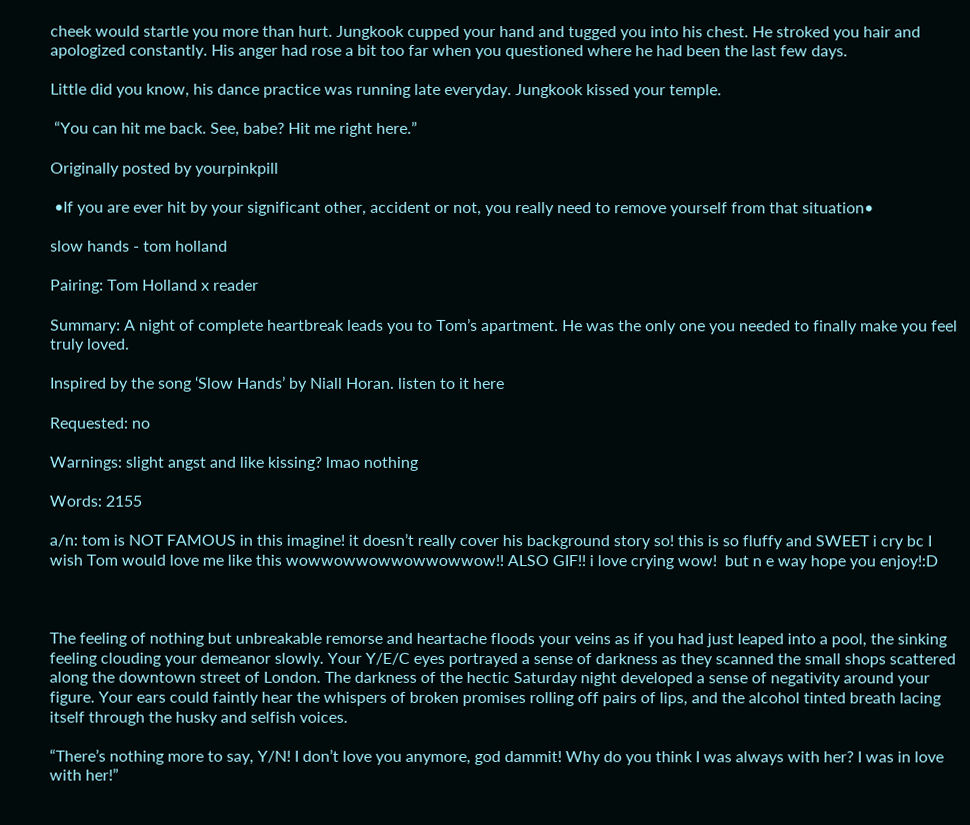cheek would startle you more than hurt. Jungkook cupped your hand and tugged you into his chest. He stroked you hair and apologized constantly. His anger had rose a bit too far when you questioned where he had been the last few days.

Little did you know, his dance practice was running late everyday. Jungkook kissed your temple.

 “You can hit me back. See, babe? Hit me right here.”

Originally posted by yourpinkpill

 •If you are ever hit by your significant other, accident or not, you really need to remove yourself from that situation•

slow hands - tom holland

Pairing: Tom Holland x reader

Summary: A night of complete heartbreak leads you to Tom’s apartment. He was the only one you needed to finally make you feel truly loved.

Inspired by the song ‘Slow Hands’ by Niall Horan. listen to it here

Requested: no

Warnings: slight angst and like kissing? lmao nothing

Words: 2155

a/n: tom is NOT FAMOUS in this imagine! it doesn’t really cover his background story so! this is so fluffy and SWEET i cry bc I wish Tom would love me like this wowwowwowwowwowwow!! ALSO GIF!! i love crying wow!  but n e way hope you enjoy!:D



The feeling of nothing but unbreakable remorse and heartache floods your veins as if you had just leaped into a pool, the sinking feeling clouding your demeanor slowly. Your Y/E/C eyes portrayed a sense of darkness as they scanned the small shops scattered along the downtown street of London. The darkness of the hectic Saturday night developed a sense of negativity around your figure. Your ears could faintly hear the whispers of broken promises rolling off pairs of lips, and the alcohol tinted breath lacing itself through the husky and selfish voices.

“There’s nothing more to say, Y/N! I don’t love you anymore, god dammit! Why do you think I was always with her? I was in love with her!”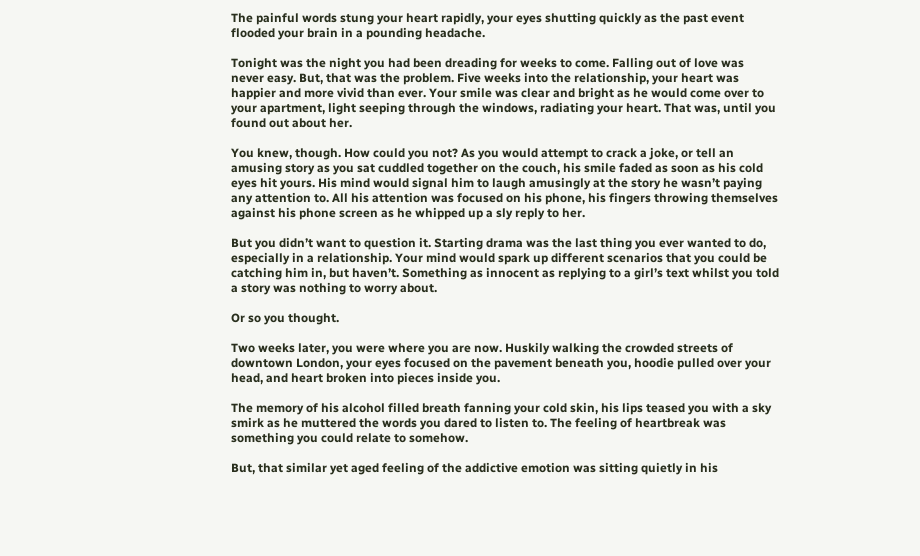The painful words stung your heart rapidly, your eyes shutting quickly as the past event flooded your brain in a pounding headache.

Tonight was the night you had been dreading for weeks to come. Falling out of love was never easy. But, that was the problem. Five weeks into the relationship, your heart was happier and more vivid than ever. Your smile was clear and bright as he would come over to your apartment, light seeping through the windows, radiating your heart. That was, until you found out about her.

You knew, though. How could you not? As you would attempt to crack a joke, or tell an amusing story as you sat cuddled together on the couch, his smile faded as soon as his cold eyes hit yours. His mind would signal him to laugh amusingly at the story he wasn’t paying any attention to. All his attention was focused on his phone, his fingers throwing themselves against his phone screen as he whipped up a sly reply to her.

But you didn’t want to question it. Starting drama was the last thing you ever wanted to do, especially in a relationship. Your mind would spark up different scenarios that you could be catching him in, but haven’t. Something as innocent as replying to a girl’s text whilst you told a story was nothing to worry about.

Or so you thought.

Two weeks later, you were where you are now. Huskily walking the crowded streets of downtown London, your eyes focused on the pavement beneath you, hoodie pulled over your head, and heart broken into pieces inside you.

The memory of his alcohol filled breath fanning your cold skin, his lips teased you with a sky smirk as he muttered the words you dared to listen to. The feeling of heartbreak was something you could relate to somehow.

But, that similar yet aged feeling of the addictive emotion was sitting quietly in his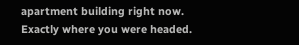apartment building right now. Exactly where you were headed.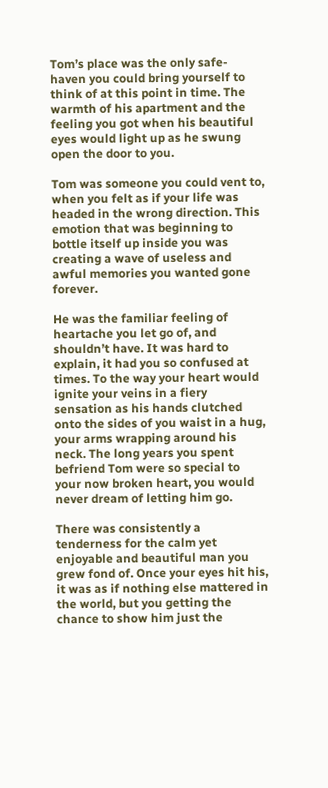Tom’s place was the only safe-haven you could bring yourself to think of at this point in time. The warmth of his apartment and the feeling you got when his beautiful eyes would light up as he swung open the door to you.

Tom was someone you could vent to, when you felt as if your life was headed in the wrong direction. This emotion that was beginning to bottle itself up inside you was creating a wave of useless and awful memories you wanted gone forever.

He was the familiar feeling of heartache you let go of, and shouldn’t have. It was hard to explain, it had you so confused at times. To the way your heart would ignite your veins in a fiery sensation as his hands clutched onto the sides of you waist in a hug, your arms wrapping around his neck. The long years you spent befriend Tom were so special to your now broken heart, you would never dream of letting him go.

There was consistently a tenderness for the calm yet enjoyable and beautiful man you grew fond of. Once your eyes hit his, it was as if nothing else mattered in the world, but you getting the chance to show him just the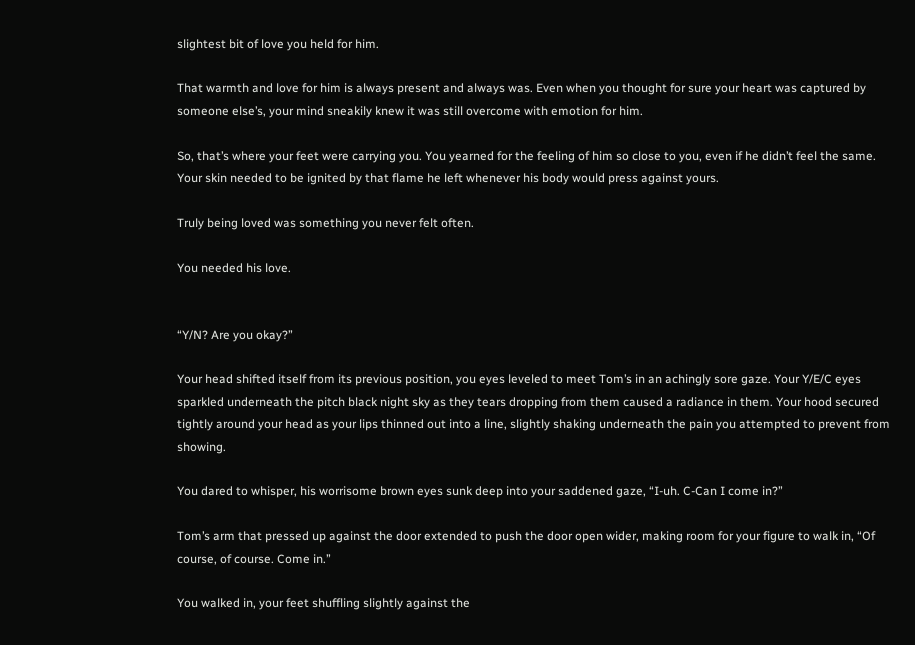slightest bit of love you held for him.

That warmth and love for him is always present and always was. Even when you thought for sure your heart was captured by someone else’s, your mind sneakily knew it was still overcome with emotion for him.

So, that’s where your feet were carrying you. You yearned for the feeling of him so close to you, even if he didn’t feel the same. Your skin needed to be ignited by that flame he left whenever his body would press against yours.

Truly being loved was something you never felt often.

You needed his love.


“Y/N? Are you okay?”

Your head shifted itself from its previous position, you eyes leveled to meet Tom’s in an achingly sore gaze. Your Y/E/C eyes sparkled underneath the pitch black night sky as they tears dropping from them caused a radiance in them. Your hood secured tightly around your head as your lips thinned out into a line, slightly shaking underneath the pain you attempted to prevent from showing.

You dared to whisper, his worrisome brown eyes sunk deep into your saddened gaze, “I-uh. C-Can I come in?”

Tom’s arm that pressed up against the door extended to push the door open wider, making room for your figure to walk in, “Of course, of course. Come in.”

You walked in, your feet shuffling slightly against the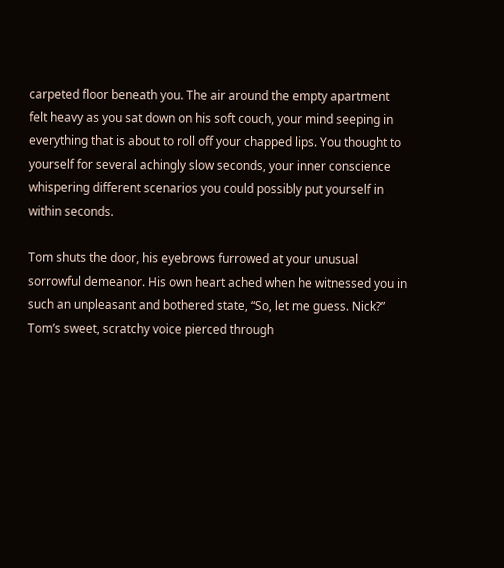carpeted floor beneath you. The air around the empty apartment felt heavy as you sat down on his soft couch, your mind seeping in everything that is about to roll off your chapped lips. You thought to yourself for several achingly slow seconds, your inner conscience whispering different scenarios you could possibly put yourself in within seconds.

Tom shuts the door, his eyebrows furrowed at your unusual sorrowful demeanor. His own heart ached when he witnessed you in such an unpleasant and bothered state, “So, let me guess. Nick?” Tom’s sweet, scratchy voice pierced through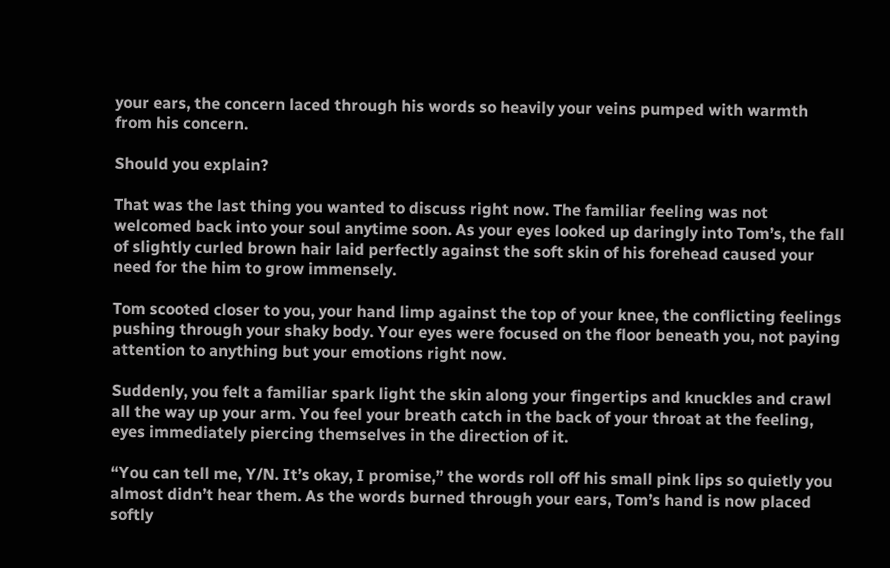your ears, the concern laced through his words so heavily your veins pumped with warmth from his concern.

Should you explain?

That was the last thing you wanted to discuss right now. The familiar feeling was not welcomed back into your soul anytime soon. As your eyes looked up daringly into Tom’s, the fall of slightly curled brown hair laid perfectly against the soft skin of his forehead caused your need for the him to grow immensely.

Tom scooted closer to you, your hand limp against the top of your knee, the conflicting feelings pushing through your shaky body. Your eyes were focused on the floor beneath you, not paying attention to anything but your emotions right now.

Suddenly, you felt a familiar spark light the skin along your fingertips and knuckles and crawl all the way up your arm. You feel your breath catch in the back of your throat at the feeling, eyes immediately piercing themselves in the direction of it.

“You can tell me, Y/N. It’s okay, I promise,” the words roll off his small pink lips so quietly you almost didn’t hear them. As the words burned through your ears, Tom’s hand is now placed softly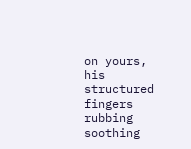on yours, his structured fingers rubbing soothing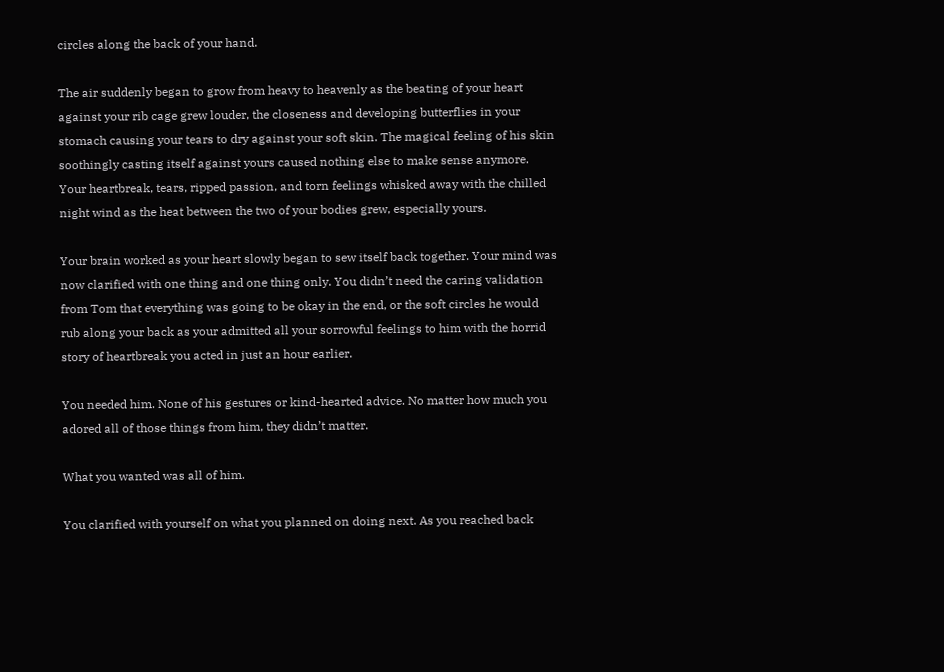circles along the back of your hand.

The air suddenly began to grow from heavy to heavenly as the beating of your heart against your rib cage grew louder, the closeness and developing butterflies in your stomach causing your tears to dry against your soft skin. The magical feeling of his skin soothingly casting itself against yours caused nothing else to make sense anymore. Your heartbreak, tears, ripped passion, and torn feelings whisked away with the chilled night wind as the heat between the two of your bodies grew, especially yours.

Your brain worked as your heart slowly began to sew itself back together. Your mind was now clarified with one thing and one thing only. You didn’t need the caring validation from Tom that everything was going to be okay in the end, or the soft circles he would rub along your back as your admitted all your sorrowful feelings to him with the horrid story of heartbreak you acted in just an hour earlier.

You needed him. None of his gestures or kind-hearted advice. No matter how much you adored all of those things from him, they didn’t matter.

What you wanted was all of him.

You clarified with yourself on what you planned on doing next. As you reached back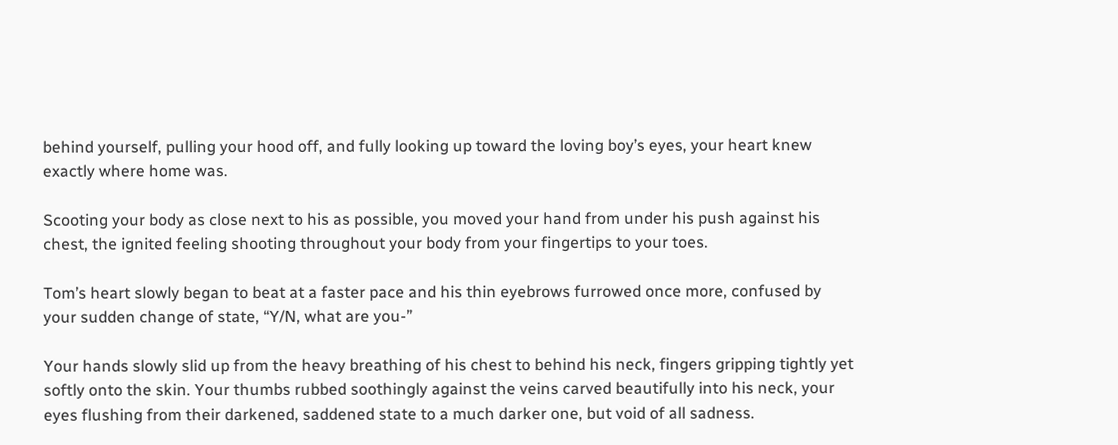behind yourself, pulling your hood off, and fully looking up toward the loving boy’s eyes, your heart knew exactly where home was.

Scooting your body as close next to his as possible, you moved your hand from under his push against his chest, the ignited feeling shooting throughout your body from your fingertips to your toes.

Tom’s heart slowly began to beat at a faster pace and his thin eyebrows furrowed once more, confused by your sudden change of state, “Y/N, what are you-”

Your hands slowly slid up from the heavy breathing of his chest to behind his neck, fingers gripping tightly yet softly onto the skin. Your thumbs rubbed soothingly against the veins carved beautifully into his neck, your eyes flushing from their darkened, saddened state to a much darker one, but void of all sadness.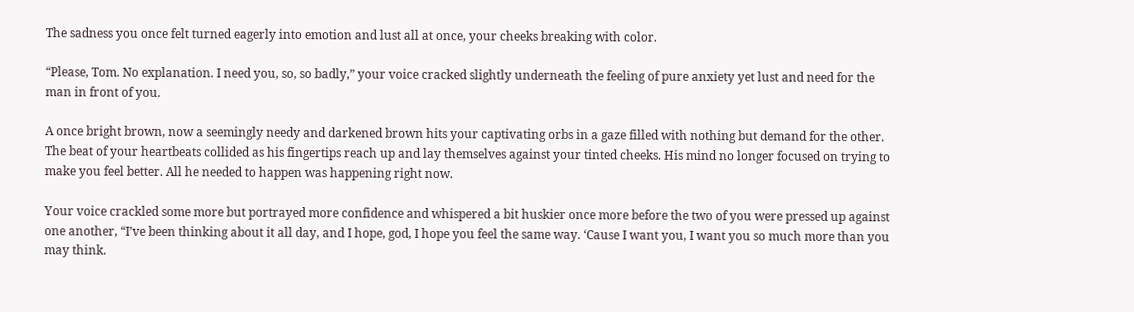The sadness you once felt turned eagerly into emotion and lust all at once, your cheeks breaking with color.

“Please, Tom. No explanation. I need you, so, so badly,” your voice cracked slightly underneath the feeling of pure anxiety yet lust and need for the man in front of you.

A once bright brown, now a seemingly needy and darkened brown hits your captivating orbs in a gaze filled with nothing but demand for the other. The beat of your heartbeats collided as his fingertips reach up and lay themselves against your tinted cheeks. His mind no longer focused on trying to make you feel better. All he needed to happen was happening right now.

Your voice crackled some more but portrayed more confidence and whispered a bit huskier once more before the two of you were pressed up against one another, “I’ve been thinking about it all day, and I hope, god, I hope you feel the same way. ‘Cause I want you, I want you so much more than you may think.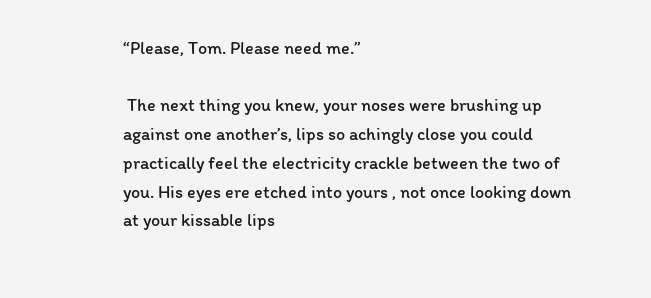“Please, Tom. Please need me.”

 The next thing you knew, your noses were brushing up against one another’s, lips so achingly close you could practically feel the electricity crackle between the two of you. His eyes ere etched into yours , not once looking down at your kissable lips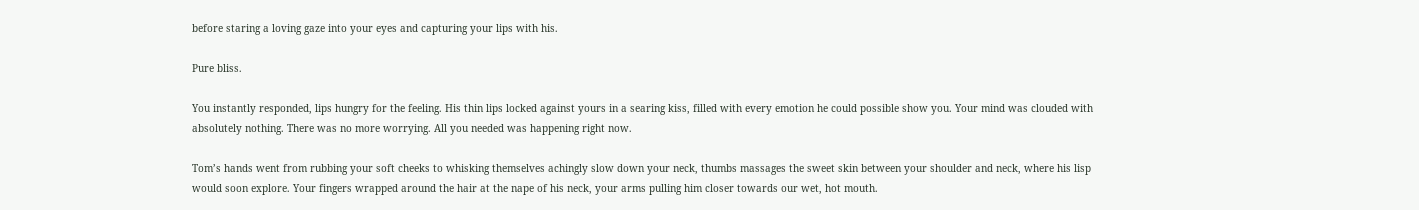before staring a loving gaze into your eyes and capturing your lips with his.

Pure bliss.

You instantly responded, lips hungry for the feeling. His thin lips locked against yours in a searing kiss, filled with every emotion he could possible show you. Your mind was clouded with absolutely nothing. There was no more worrying. All you needed was happening right now.

Tom’s hands went from rubbing your soft cheeks to whisking themselves achingly slow down your neck, thumbs massages the sweet skin between your shoulder and neck, where his lisp would soon explore. Your fingers wrapped around the hair at the nape of his neck, your arms pulling him closer towards our wet, hot mouth.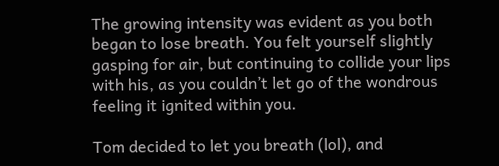The growing intensity was evident as you both began to lose breath. You felt yourself slightly gasping for air, but continuing to collide your lips with his, as you couldn’t let go of the wondrous feeling it ignited within you.

Tom decided to let you breath (lol), and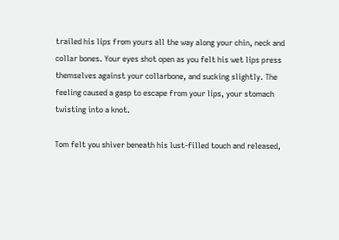trailed his lips from yours all the way along your chin, neck and collar bones. Your eyes shot open as you felt his wet lips press themselves against your collarbone, and sucking slightly. The feeling caused a gasp to escape from your lips, your stomach twisting into a knot.

Tom felt you shiver beneath his lust-filled touch and released,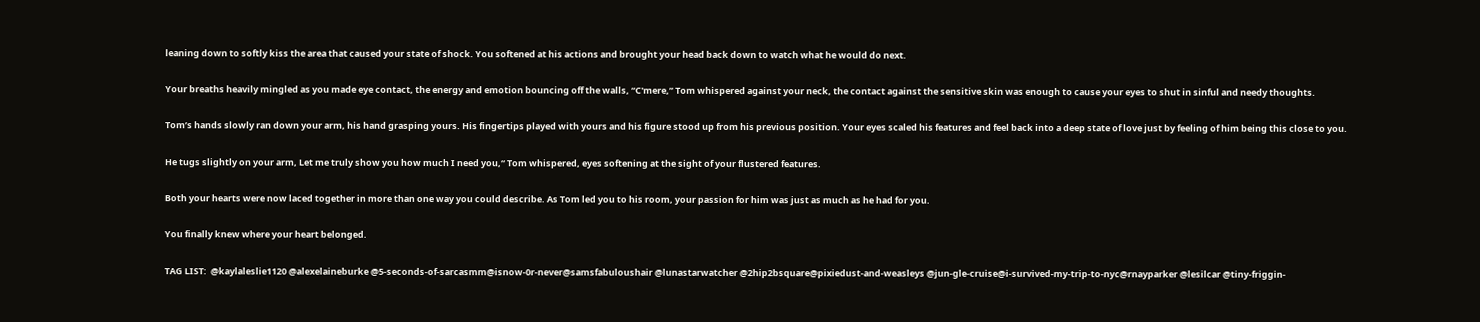leaning down to softly kiss the area that caused your state of shock. You softened at his actions and brought your head back down to watch what he would do next.

Your breaths heavily mingled as you made eye contact, the energy and emotion bouncing off the walls, “C'mere,” Tom whispered against your neck, the contact against the sensitive skin was enough to cause your eyes to shut in sinful and needy thoughts.

Tom’s hands slowly ran down your arm, his hand grasping yours. His fingertips played with yours and his figure stood up from his previous position. Your eyes scaled his features and feel back into a deep state of love just by feeling of him being this close to you.

He tugs slightly on your arm, Let me truly show you how much I need you,“ Tom whispered, eyes softening at the sight of your flustered features.

Both your hearts were now laced together in more than one way you could describe. As Tom led you to his room, your passion for him was just as much as he had for you.

You finally knew where your heart belonged.

TAG LIST:  @kaylaleslie1120 @alexelaineburke @5-seconds-of-sarcasmm@isnow-0r-never@samsfabuloushair @lunastarwatcher @2hip2bsquare@pixiedust-and-weasleys @jun-gle-cruise@i-survived-my-trip-to-nyc@rnayparker @lesilcar @tiny-friggin-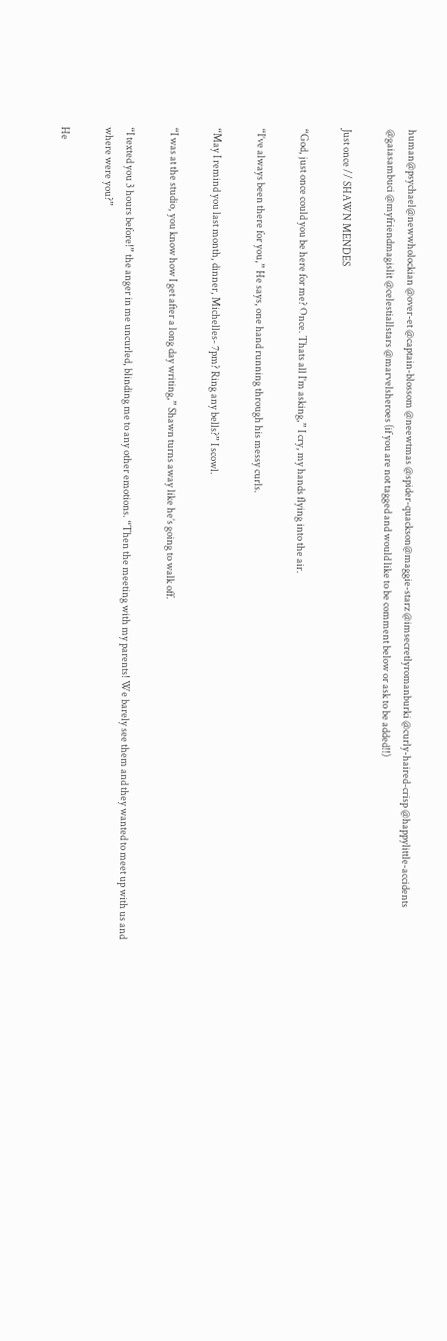human@psychael@newwholockian @over-et @captain-blossom @neewtmas @spider-quackson@maggie-starz @imsecretlyromanburki @curly-haired-crisp @happylittle-accidents @gaiasambuci @myfriendmagislit @celestiallstars @marvelsheroes (if you are not tagged and would like to be comment below or ask to be added!!)

Just once // SHAWN MENDES

“God, just once could you be here for me? Once. Thats all I’m asking,” I cry, my hands flying into the air.

“I’ve always been there for you,” He says, one hand running through his messy curls.

“May I remind you last month, dinner, Michelles- 7pm? Ring any bells?” I scowl.

“I was at the studio, you know how I get after a long day writing,” Shawn turns away like he’s going to walk off.

“I texted you 3 hours before!” the anger in me uncurled, blinding me to any other emotions. “Then the meeting with my parents! We barely see them and they wanted to meet up with us and where were you?”

He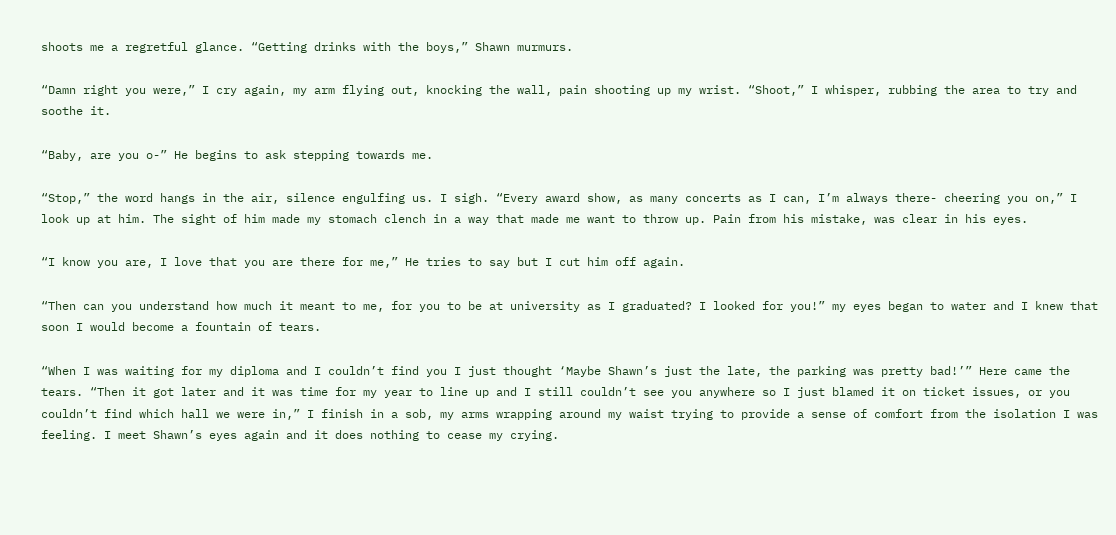shoots me a regretful glance. “Getting drinks with the boys,” Shawn murmurs.

“Damn right you were,” I cry again, my arm flying out, knocking the wall, pain shooting up my wrist. “Shoot,” I whisper, rubbing the area to try and soothe it.

“Baby, are you o-” He begins to ask stepping towards me.

“Stop,” the word hangs in the air, silence engulfing us. I sigh. “Every award show, as many concerts as I can, I’m always there- cheering you on,” I look up at him. The sight of him made my stomach clench in a way that made me want to throw up. Pain from his mistake, was clear in his eyes.

“I know you are, I love that you are there for me,” He tries to say but I cut him off again.

“Then can you understand how much it meant to me, for you to be at university as I graduated? I looked for you!” my eyes began to water and I knew that soon I would become a fountain of tears.

“When I was waiting for my diploma and I couldn’t find you I just thought ‘Maybe Shawn’s just the late, the parking was pretty bad!’” Here came the tears. “Then it got later and it was time for my year to line up and I still couldn’t see you anywhere so I just blamed it on ticket issues, or you couldn’t find which hall we were in,” I finish in a sob, my arms wrapping around my waist trying to provide a sense of comfort from the isolation I was feeling. I meet Shawn’s eyes again and it does nothing to cease my crying.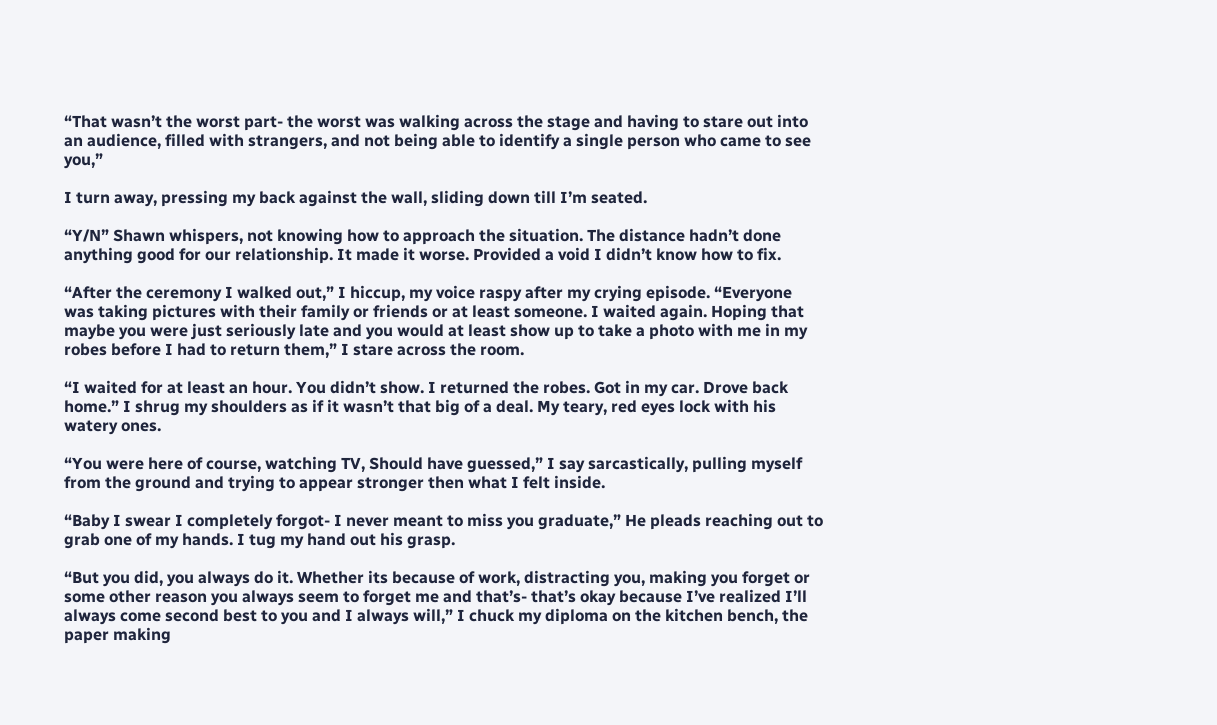“That wasn’t the worst part- the worst was walking across the stage and having to stare out into an audience, filled with strangers, and not being able to identify a single person who came to see you,”

I turn away, pressing my back against the wall, sliding down till I’m seated.

“Y/N” Shawn whispers, not knowing how to approach the situation. The distance hadn’t done anything good for our relationship. It made it worse. Provided a void I didn’t know how to fix.

“After the ceremony I walked out,” I hiccup, my voice raspy after my crying episode. “Everyone was taking pictures with their family or friends or at least someone. I waited again. Hoping that maybe you were just seriously late and you would at least show up to take a photo with me in my robes before I had to return them,” I stare across the room.

“I waited for at least an hour. You didn’t show. I returned the robes. Got in my car. Drove back home.” I shrug my shoulders as if it wasn’t that big of a deal. My teary, red eyes lock with his watery ones.

“You were here of course, watching TV, Should have guessed,” I say sarcastically, pulling myself from the ground and trying to appear stronger then what I felt inside.

“Baby I swear I completely forgot- I never meant to miss you graduate,” He pleads reaching out to grab one of my hands. I tug my hand out his grasp.

“But you did, you always do it. Whether its because of work, distracting you, making you forget or some other reason you always seem to forget me and that’s- that’s okay because I’ve realized I’ll always come second best to you and I always will,” I chuck my diploma on the kitchen bench, the paper making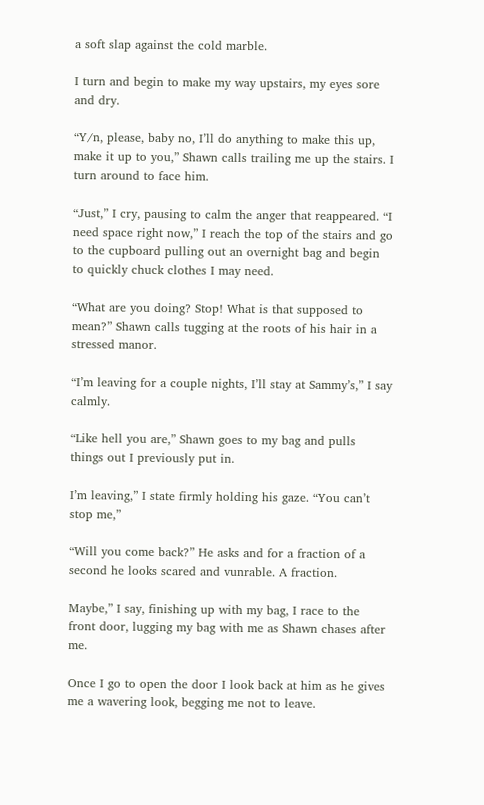a soft slap against the cold marble.

I turn and begin to make my way upstairs, my eyes sore and dry.

“Y/n, please, baby no, I’ll do anything to make this up, make it up to you,” Shawn calls trailing me up the stairs. I turn around to face him.

“Just,” I cry, pausing to calm the anger that reappeared. “I need space right now,” I reach the top of the stairs and go to the cupboard pulling out an overnight bag and begin to quickly chuck clothes I may need.

“What are you doing? Stop! What is that supposed to mean?” Shawn calls tugging at the roots of his hair in a stressed manor.

“I’m leaving for a couple nights, I’ll stay at Sammy’s,” I say calmly.

“Like hell you are,” Shawn goes to my bag and pulls things out I previously put in.

I’m leaving,” I state firmly holding his gaze. “You can’t stop me,”

“Will you come back?” He asks and for a fraction of a second he looks scared and vunrable. A fraction.

Maybe,” I say, finishing up with my bag, I race to the front door, lugging my bag with me as Shawn chases after me.

Once I go to open the door I look back at him as he gives me a wavering look, begging me not to leave.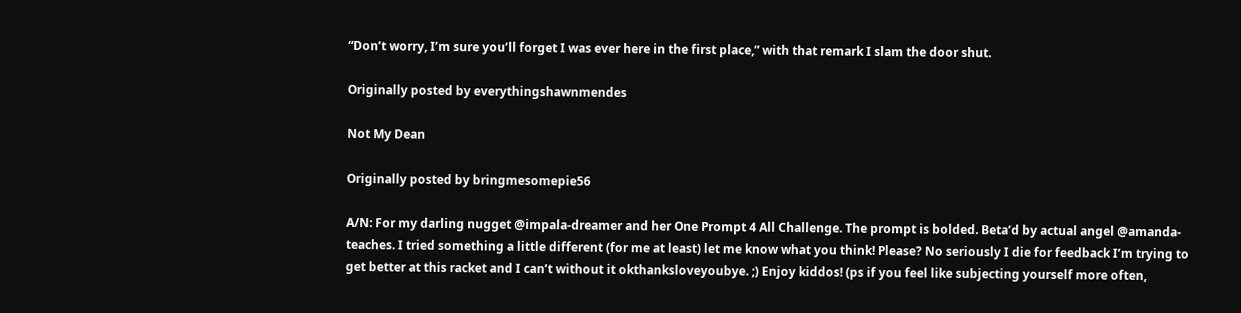“Don’t worry, I’m sure you’ll forget I was ever here in the first place,” with that remark I slam the door shut.

Originally posted by everythingshawnmendes

Not My Dean

Originally posted by bringmesomepie56

A/N: For my darling nugget @impala-dreamer and her One Prompt 4 All Challenge. The prompt is bolded. Beta’d by actual angel @amanda-teaches. I tried something a little different (for me at least) let me know what you think! Please? No seriously I die for feedback I’m trying to get better at this racket and I can’t without it okthanksloveyoubye. ;) Enjoy kiddos! (ps if you feel like subjecting yourself more often,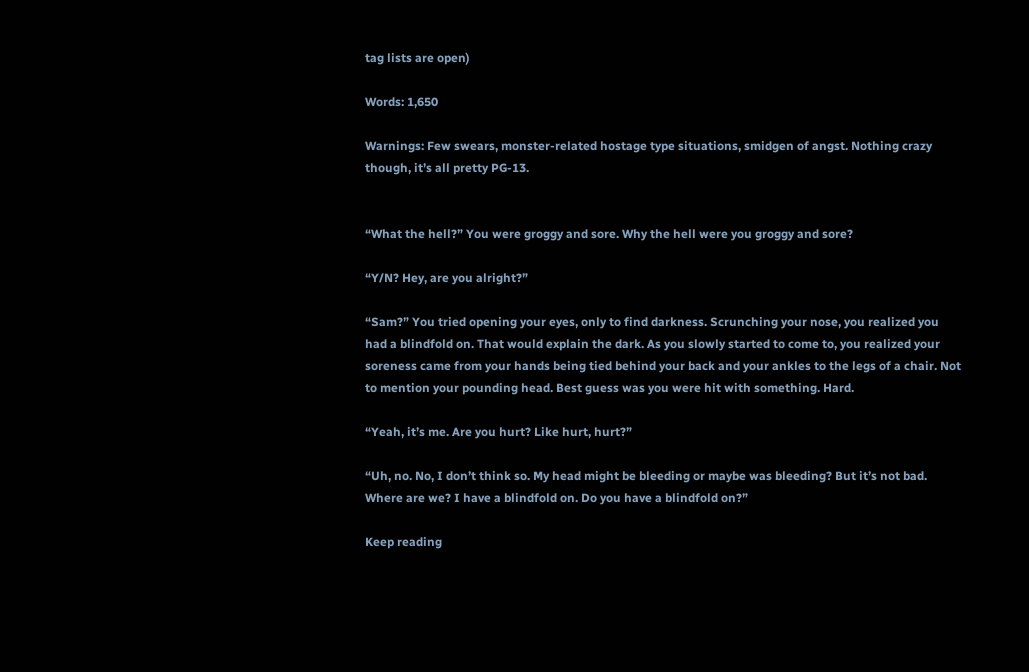tag lists are open)

Words: 1,650

Warnings: Few swears, monster-related hostage type situations, smidgen of angst. Nothing crazy though, it’s all pretty PG-13.


“What the hell?” You were groggy and sore. Why the hell were you groggy and sore?

“Y/N? Hey, are you alright?”

“Sam?” You tried opening your eyes, only to find darkness. Scrunching your nose, you realized you had a blindfold on. That would explain the dark. As you slowly started to come to, you realized your soreness came from your hands being tied behind your back and your ankles to the legs of a chair. Not to mention your pounding head. Best guess was you were hit with something. Hard.

“Yeah, it’s me. Are you hurt? Like hurt, hurt?”

“Uh, no. No, I don’t think so. My head might be bleeding or maybe was bleeding? But it’s not bad. Where are we? I have a blindfold on. Do you have a blindfold on?”

Keep reading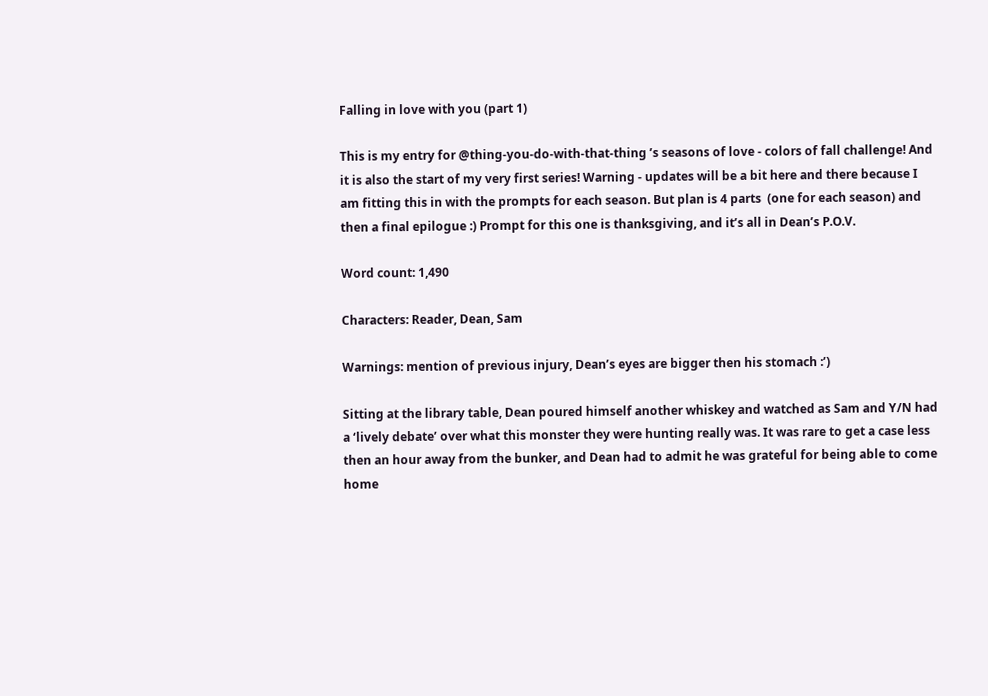Falling in love with you (part 1)

This is my entry for @thing-you-do-with-that-thing ’s seasons of love - colors of fall challenge! And it is also the start of my very first series! Warning - updates will be a bit here and there because I am fitting this in with the prompts for each season. But plan is 4 parts  (one for each season) and then a final epilogue :) Prompt for this one is thanksgiving, and it’s all in Dean’s P.O.V.

Word count: 1,490

Characters: Reader, Dean, Sam

Warnings: mention of previous injury, Dean’s eyes are bigger then his stomach :’)

Sitting at the library table, Dean poured himself another whiskey and watched as Sam and Y/N had a ‘lively debate’ over what this monster they were hunting really was. It was rare to get a case less then an hour away from the bunker, and Dean had to admit he was grateful for being able to come home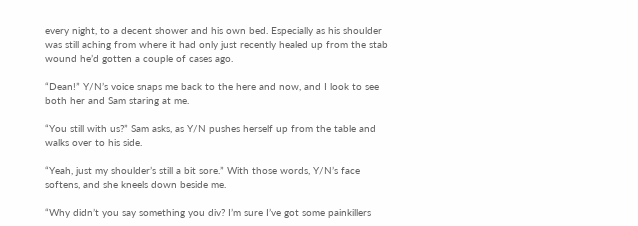every night, to a decent shower and his own bed. Especially as his shoulder was still aching from where it had only just recently healed up from the stab wound he’d gotten a couple of cases ago.

“Dean!” Y/N’s voice snaps me back to the here and now, and I look to see both her and Sam staring at me.

“You still with us?” Sam asks, as Y/N pushes herself up from the table and walks over to his side.

“Yeah, just my shoulder’s still a bit sore.” With those words, Y/N’s face softens, and she kneels down beside me.

“Why didn’t you say something you div? I’m sure I’ve got some painkillers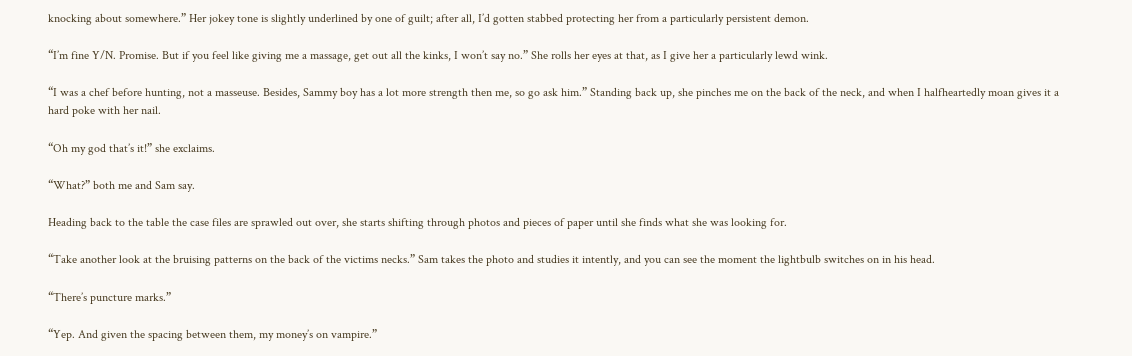knocking about somewhere.” Her jokey tone is slightly underlined by one of guilt; after all, I’d gotten stabbed protecting her from a particularly persistent demon.

“I’m fine Y/N. Promise. But if you feel like giving me a massage, get out all the kinks, I won’t say no.” She rolls her eyes at that, as I give her a particularly lewd wink.

“I was a chef before hunting, not a masseuse. Besides, Sammy boy has a lot more strength then me, so go ask him.” Standing back up, she pinches me on the back of the neck, and when I halfheartedly moan gives it a hard poke with her nail.

“Oh my god that’s it!” she exclaims.

“What?” both me and Sam say.

Heading back to the table the case files are sprawled out over, she starts shifting through photos and pieces of paper until she finds what she was looking for.

“Take another look at the bruising patterns on the back of the victims necks.” Sam takes the photo and studies it intently, and you can see the moment the lightbulb switches on in his head.

“There’s puncture marks.”

“Yep. And given the spacing between them, my money’s on vampire.”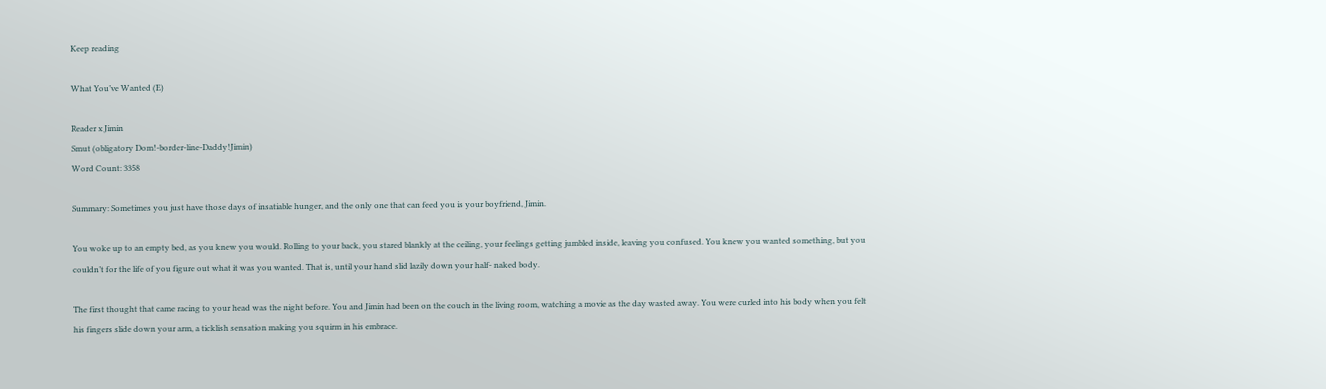Keep reading

What You’ve Wanted (E)

Reader x Jimin
Smut (obligatory Dom!-border-line-Daddy!Jimin)
Word Count: 3358

Summary: Sometimes you just have those days of insatiable hunger, and the only one that can feed you is your boyfriend, Jimin.

You woke up to an empty bed, as you knew you would. Rolling to your back, you stared blankly at the ceiling, your feelings getting jumbled inside, leaving you confused. You knew you wanted something, but you couldn’t for the life of you figure out what it was you wanted. That is, until your hand slid lazily down your half- naked body.

The first thought that came racing to your head was the night before. You and Jimin had been on the couch in the living room, watching a movie as the day wasted away. You were curled into his body when you felt his fingers slide down your arm, a ticklish sensation making you squirm in his embrace.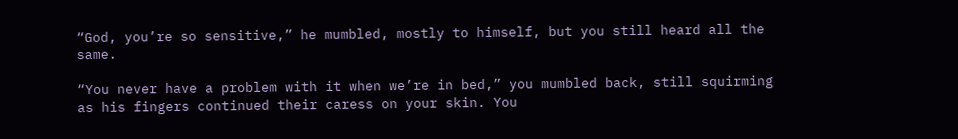“God, you’re so sensitive,” he mumbled, mostly to himself, but you still heard all the same.

“You never have a problem with it when we’re in bed,” you mumbled back, still squirming as his fingers continued their caress on your skin. You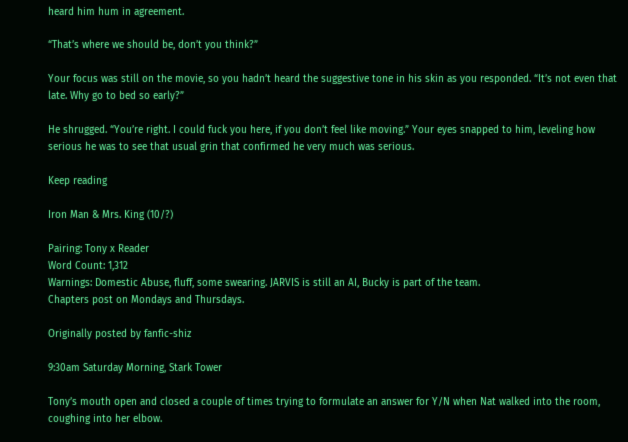heard him hum in agreement.

“That’s where we should be, don’t you think?”

Your focus was still on the movie, so you hadn’t heard the suggestive tone in his skin as you responded. “It’s not even that late. Why go to bed so early?”

He shrugged. “You’re right. I could fuck you here, if you don’t feel like moving.” Your eyes snapped to him, leveling how serious he was to see that usual grin that confirmed he very much was serious.

Keep reading

Iron Man & Mrs. King (10/?)

Pairing: Tony x Reader
Word Count: 1,312
Warnings: Domestic Abuse, fluff, some swearing. JARVIS is still an AI, Bucky is part of the team.
Chapters post on Mondays and Thursdays.

Originally posted by fanfic-shiz

9:30am Saturday Morning, Stark Tower

Tony’s mouth open and closed a couple of times trying to formulate an answer for Y/N when Nat walked into the room, coughing into her elbow.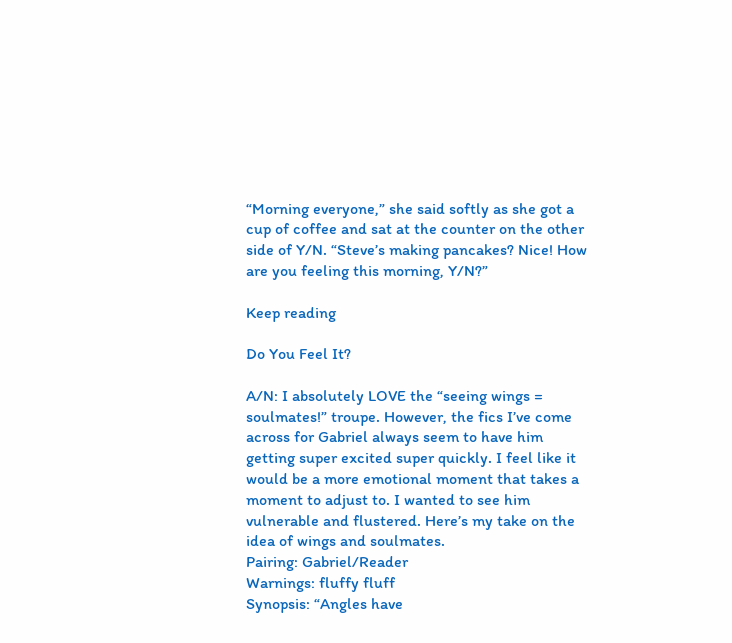“Morning everyone,” she said softly as she got a cup of coffee and sat at the counter on the other side of Y/N. “Steve’s making pancakes? Nice! How are you feeling this morning, Y/N?”

Keep reading

Do You Feel It?

A/N: I absolutely LOVE the “seeing wings = soulmates!” troupe. However, the fics I’ve come across for Gabriel always seem to have him getting super excited super quickly. I feel like it would be a more emotional moment that takes a moment to adjust to. I wanted to see him vulnerable and flustered. Here’s my take on the idea of wings and soulmates.
Pairing: Gabriel/Reader
Warnings: fluffy fluff
Synopsis: “Angles have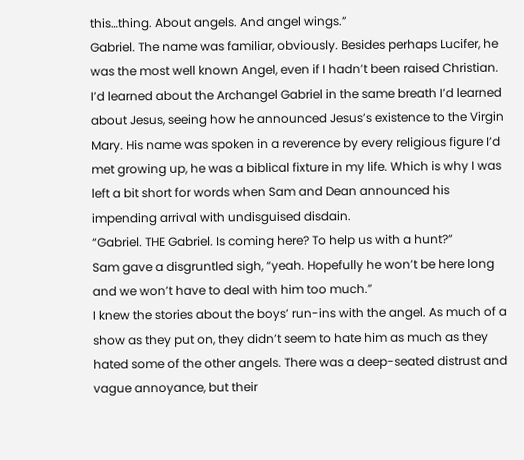this…thing. About angels. And angel wings.”
Gabriel. The name was familiar, obviously. Besides perhaps Lucifer, he was the most well known Angel, even if I hadn’t been raised Christian. I’d learned about the Archangel Gabriel in the same breath I’d learned about Jesus, seeing how he announced Jesus’s existence to the Virgin Mary. His name was spoken in a reverence by every religious figure I’d met growing up, he was a biblical fixture in my life. Which is why I was left a bit short for words when Sam and Dean announced his impending arrival with undisguised disdain.
“Gabriel. THE Gabriel. Is coming here? To help us with a hunt?”
Sam gave a disgruntled sigh, “yeah. Hopefully he won’t be here long and we won’t have to deal with him too much.”
I knew the stories about the boys’ run-ins with the angel. As much of a show as they put on, they didn’t seem to hate him as much as they hated some of the other angels. There was a deep-seated distrust and vague annoyance, but their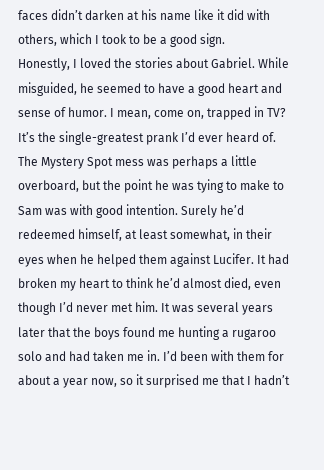faces didn’t darken at his name like it did with others, which I took to be a good sign.
Honestly, I loved the stories about Gabriel. While misguided, he seemed to have a good heart and sense of humor. I mean, come on, trapped in TV? It’s the single-greatest prank I’d ever heard of. The Mystery Spot mess was perhaps a little overboard, but the point he was tying to make to Sam was with good intention. Surely he’d redeemed himself, at least somewhat, in their eyes when he helped them against Lucifer. It had broken my heart to think he’d almost died, even though I’d never met him. It was several years later that the boys found me hunting a rugaroo solo and had taken me in. I’d been with them for about a year now, so it surprised me that I hadn’t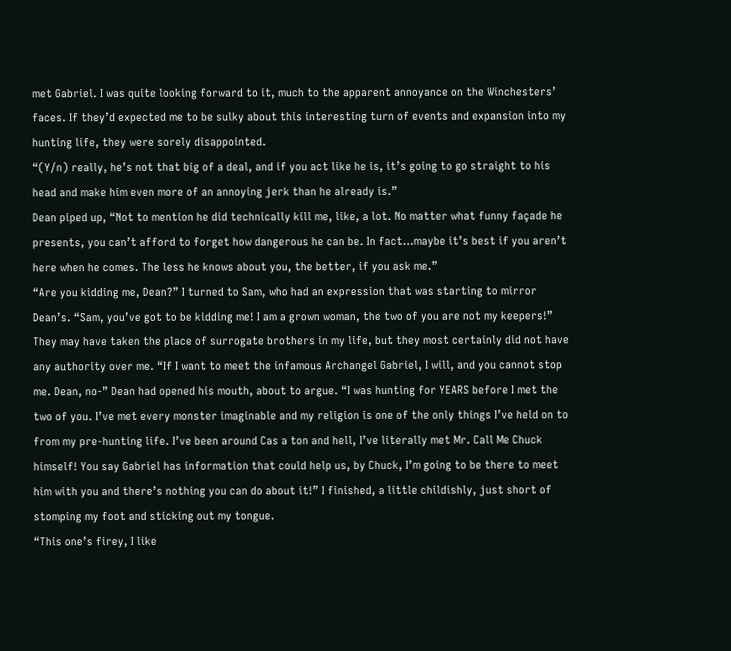met Gabriel. I was quite looking forward to it, much to the apparent annoyance on the Winchesters’ faces. If they’d expected me to be sulky about this interesting turn of events and expansion into my hunting life, they were sorely disappointed.
“(Y/n) really, he’s not that big of a deal, and if you act like he is, it’s going to go straight to his head and make him even more of an annoying jerk than he already is.”
Dean piped up, “Not to mention he did technically kill me, like, a lot. No matter what funny façade he presents, you can’t afford to forget how dangerous he can be. In fact…maybe it’s best if you aren’t here when he comes. The less he knows about you, the better, if you ask me.”
“Are you kidding me, Dean?” I turned to Sam, who had an expression that was starting to mirror Dean’s. “Sam, you’ve got to be kidding me! I am a grown woman, the two of you are not my keepers!” They may have taken the place of surrogate brothers in my life, but they most certainly did not have any authority over me. “If I want to meet the infamous Archangel Gabriel, I will, and you cannot stop me. Dean, no-” Dean had opened his mouth, about to argue. “I was hunting for YEARS before I met the two of you. I’ve met every monster imaginable and my religion is one of the only things I’ve held on to from my pre-hunting life. I’ve been around Cas a ton and hell, I’ve literally met Mr. Call Me Chuck himself! You say Gabriel has information that could help us, by Chuck, I’m going to be there to meet him with you and there’s nothing you can do about it!” I finished, a little childishly, just short of stomping my foot and sticking out my tongue.
“This one’s firey, I like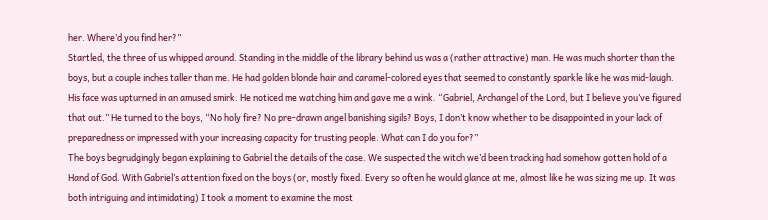her. Where’d you find her?”
Startled, the three of us whipped around. Standing in the middle of the library behind us was a (rather attractive) man. He was much shorter than the boys, but a couple inches taller than me. He had golden blonde hair and caramel-colored eyes that seemed to constantly sparkle like he was mid-laugh. His face was upturned in an amused smirk. He noticed me watching him and gave me a wink. “Gabriel, Archangel of the Lord, but I believe you’ve figured that out.” He turned to the boys, “No holy fire? No pre-drawn angel banishing sigils? Boys, I don’t know whether to be disappointed in your lack of preparedness or impressed with your increasing capacity for trusting people. What can I do you for?”
The boys begrudgingly began explaining to Gabriel the details of the case. We suspected the witch we’d been tracking had somehow gotten hold of a Hand of God. With Gabriel’s attention fixed on the boys (or, mostly fixed. Every so often he would glance at me, almost like he was sizing me up. It was both intriguing and intimidating) I took a moment to examine the most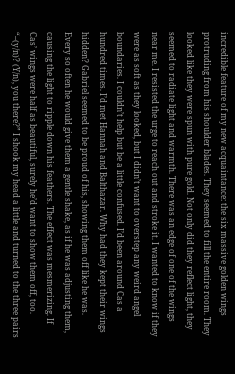incredible feature of my new acquaintance: the six massive golden wings protruding from his shoulder blades. They seemed to fill the entire room. They looked like they were spun with pure gold. Not only did they reflect light, they seemed to radiate light and warmth. There was an edge of one of the wings near me. I resisted the urge to reach out and stroke it. I wanted to know if they were as soft as they looked, but I didn’t want to overstep any weird angel boundaries. I couldn’t help but be a little confused. I’d been around Cas a hundred times. I’d met Hannah and Balthazar. Why had they kept their wings hidden? Gabriel seemed to be proud of his, showing them off like he was. Every so often he would give them a gentle shake, as if he was adjusting them, causing the light to ripple down his feathers. The effect was mesmerizing. If Cas’ wings were half as beautiful, surely he’d want to show them off, too.
“–(y/n)? (Y/n), you there?” I shook my head a little and turned to the three pairs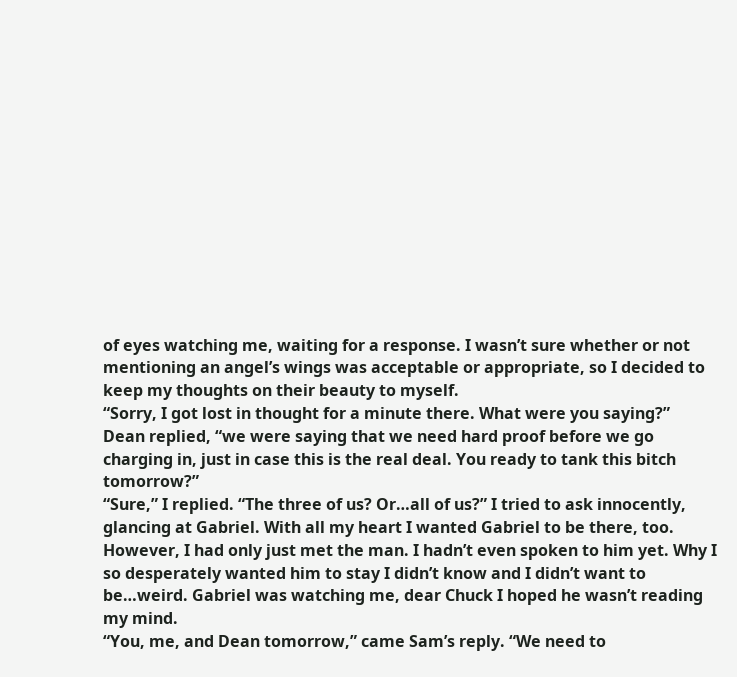of eyes watching me, waiting for a response. I wasn’t sure whether or not mentioning an angel’s wings was acceptable or appropriate, so I decided to keep my thoughts on their beauty to myself.
“Sorry, I got lost in thought for a minute there. What were you saying?”
Dean replied, “we were saying that we need hard proof before we go charging in, just in case this is the real deal. You ready to tank this bitch tomorrow?”
“Sure,” I replied. “The three of us? Or…all of us?” I tried to ask innocently, glancing at Gabriel. With all my heart I wanted Gabriel to be there, too. However, I had only just met the man. I hadn’t even spoken to him yet. Why I so desperately wanted him to stay I didn’t know and I didn’t want to be…weird. Gabriel was watching me, dear Chuck I hoped he wasn’t reading my mind.
“You, me, and Dean tomorrow,” came Sam’s reply. “We need to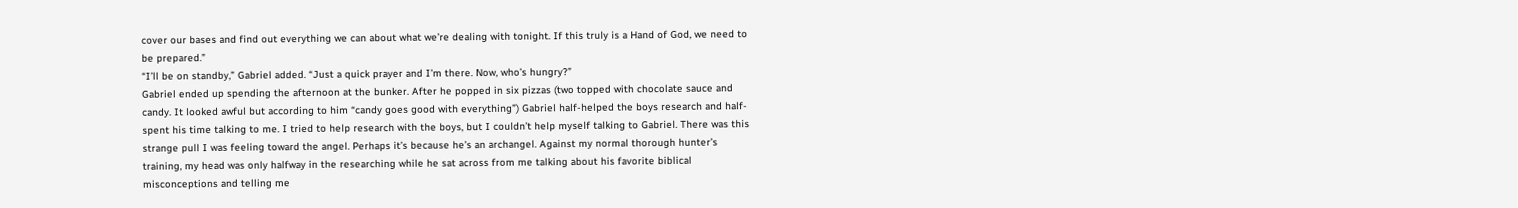cover our bases and find out everything we can about what we’re dealing with tonight. If this truly is a Hand of God, we need to be prepared.”
“I’ll be on standby,” Gabriel added. “Just a quick prayer and I’m there. Now, who’s hungry?”
Gabriel ended up spending the afternoon at the bunker. After he popped in six pizzas (two topped with chocolate sauce and candy. It looked awful but according to him “candy goes good with everything”) Gabriel half-helped the boys research and half-spent his time talking to me. I tried to help research with the boys, but I couldn’t help myself talking to Gabriel. There was this strange pull I was feeling toward the angel. Perhaps it’s because he’s an archangel. Against my normal thorough hunter’s training, my head was only halfway in the researching while he sat across from me talking about his favorite biblical misconceptions and telling me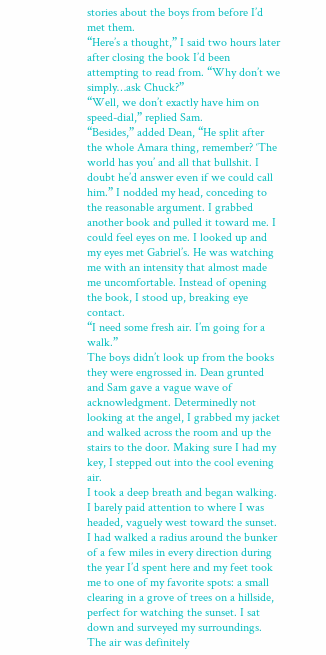stories about the boys from before I’d met them.
“Here’s a thought,” I said two hours later after closing the book I’d been attempting to read from. “Why don’t we simply…ask Chuck?”
“Well, we don’t exactly have him on speed-dial,” replied Sam.
“Besides,” added Dean, “He split after the whole Amara thing, remember? ‘The world has you’ and all that bullshit. I doubt he’d answer even if we could call him.” I nodded my head, conceding to the reasonable argument. I grabbed another book and pulled it toward me. I could feel eyes on me. I looked up and my eyes met Gabriel’s. He was watching me with an intensity that almost made me uncomfortable. Instead of opening the book, I stood up, breaking eye contact.
“I need some fresh air. I’m going for a walk.”
The boys didn’t look up from the books they were engrossed in. Dean grunted and Sam gave a vague wave of acknowledgment. Determinedly not looking at the angel, I grabbed my jacket and walked across the room and up the stairs to the door. Making sure I had my key, I stepped out into the cool evening air.
I took a deep breath and began walking. I barely paid attention to where I was headed, vaguely west toward the sunset. I had walked a radius around the bunker of a few miles in every direction during the year I’d spent here and my feet took me to one of my favorite spots: a small clearing in a grove of trees on a hillside, perfect for watching the sunset. I sat down and surveyed my surroundings. The air was definitely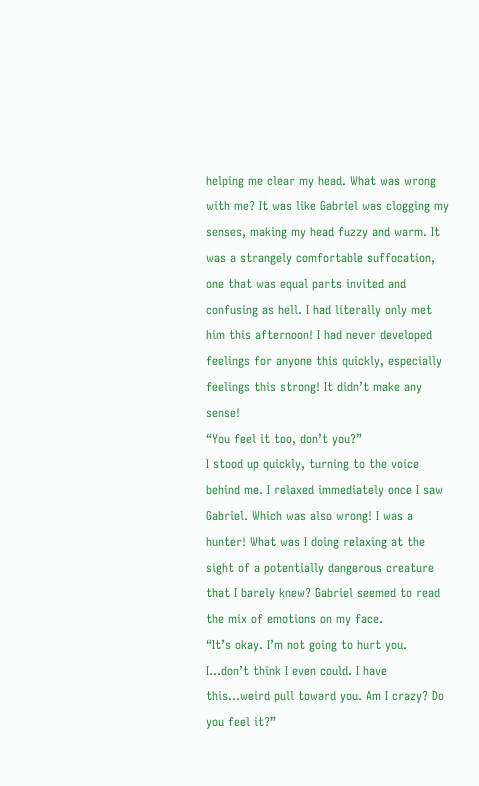helping me clear my head. What was wrong with me? It was like Gabriel was clogging my senses, making my head fuzzy and warm. It was a strangely comfortable suffocation, one that was equal parts invited and confusing as hell. I had literally only met him this afternoon! I had never developed feelings for anyone this quickly, especially feelings this strong! It didn’t make any sense!
“You feel it too, don’t you?”
I stood up quickly, turning to the voice behind me. I relaxed immediately once I saw Gabriel. Which was also wrong! I was a hunter! What was I doing relaxing at the sight of a potentially dangerous creature that I barely knew? Gabriel seemed to read the mix of emotions on my face.
“It’s okay. I’m not going to hurt you. I…don’t think I even could. I have this…weird pull toward you. Am I crazy? Do you feel it?”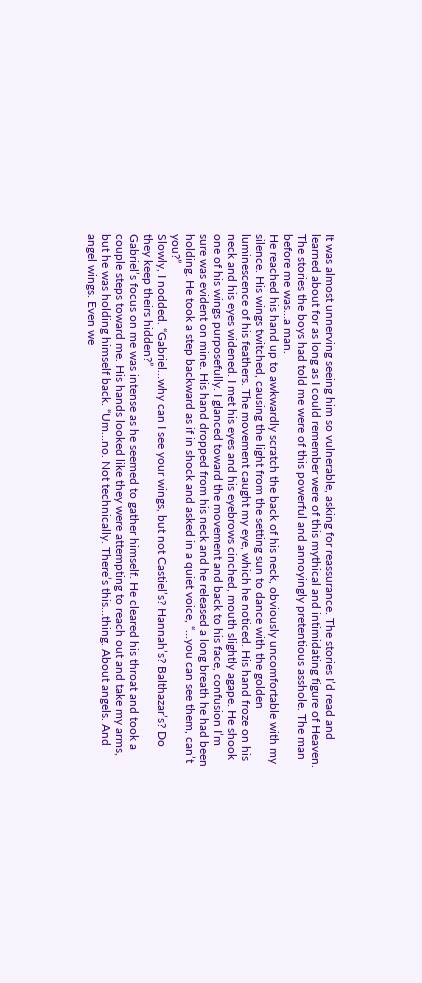It was almost unnerving seeing him so vulnerable, asking for reassurance. The stories I’d read and learned about for as long as I could remember were of this mythical and intimidating figure of Heaven. The stories the boys had told me were of this powerful and annoyingly pretentious asshole. The man before me was…a man.
He reached his hand up to awkwardly scratch the back of his neck, obviously uncomfortable with my silence. His wings twitched, causing the light from the setting sun to dance with the golden luminescence of his feathers. The movement caught my eye, which he noticed. His hand froze on his neck and his eyes widened. I met his eyes and his eyebrows cinched, mouth slightly agape. He shook one of his wings purposefully. I glanced toward the movement and back to his face, confusion I’m sure was evident on mine. His hand dropped from his neck and he released a long breath he had been holding. He took a step backward as if in shock and asked in a quiet voice, “…you can see them, can’t you?”
Slowly, I nodded. “Gabriel…why can I see your wings, but not Castiel’s? Hannah’s? Balthazar’s? Do they keep theirs hidden?”
Gabriel’s focus on me was intense as he seemed to gather himself. He cleared his throat and took a couple steps toward me. His hands looked like they were attempting to reach out and take my arms, but he was holding himself back. “Um…no. Not technically. There’s this…thing. About angels. And angel wings. Even we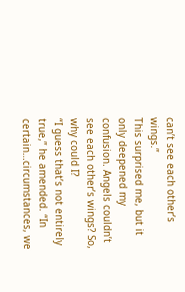can’t see each other’s wings.”
This surprised me, but it only deepened my confusion. Angels couldn’t see each other’s wings? So, why could I?
“I guess that’s not entirely true,” he amended. “In certain…circumstances, we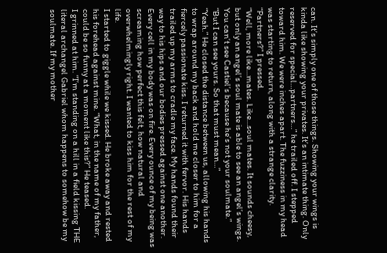can. It’s simply one of those things. Showing your wings is kinda like showing your privates. It’s an intimate thing. Only reserved for special…partners…” he trailed off. I stepped toward him. We were inches apart. The fuzziness in my head was starting to return, along with a strange clarity.
“Partners?” I pressed.
“Well, more like…mates. Like…soul mates. It sounds cheesy, but only an angel’s soul mate is able to see an angel’s wings. You can’t see Castiel’s because he’s not your soulmate.”
“But I can see yours. So that must mean…”
“Yeah.” He closed the distance between us, allowing his hands to wrap around my back and hold me closer to him for a fiercely passionate kiss. I returned it with fervor. His hands trailed up my arms to cradle my face. My hands found their way to his hips and our bodies pressed against one another. Every cell in my body was on fire. Every ounce of my being was screaming how perfect this felt, how natural and overwhelmingly right. I wanted to kiss him for the rest of my life.
I started to giggle while we kissed. He broke away and rested his forehead against mine. “What, in the name of my father, could be so funny at a moment like this?” He teased.
I grinned at him. “I’m standing on a hill in a field kissing THE literal archangel Gabriel whom happens to somehow be my soulmate. If my mother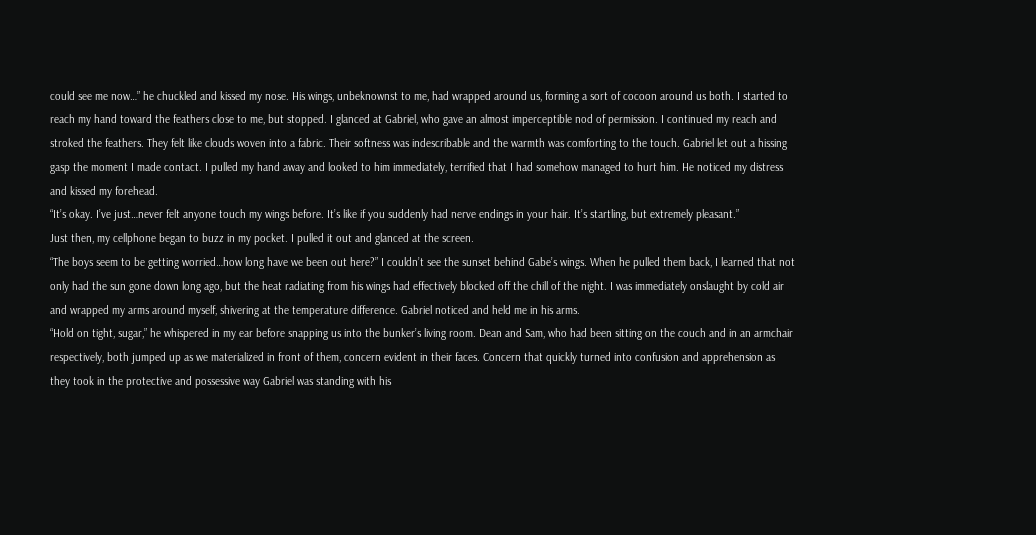could see me now…” he chuckled and kissed my nose. His wings, unbeknownst to me, had wrapped around us, forming a sort of cocoon around us both. I started to reach my hand toward the feathers close to me, but stopped. I glanced at Gabriel, who gave an almost imperceptible nod of permission. I continued my reach and stroked the feathers. They felt like clouds woven into a fabric. Their softness was indescribable and the warmth was comforting to the touch. Gabriel let out a hissing gasp the moment I made contact. I pulled my hand away and looked to him immediately, terrified that I had somehow managed to hurt him. He noticed my distress and kissed my forehead.
“It’s okay. I’ve just…never felt anyone touch my wings before. It’s like if you suddenly had nerve endings in your hair. It’s startling, but extremely pleasant.”
Just then, my cellphone began to buzz in my pocket. I pulled it out and glanced at the screen.
“The boys seem to be getting worried…how long have we been out here?” I couldn’t see the sunset behind Gabe’s wings. When he pulled them back, I learned that not only had the sun gone down long ago, but the heat radiating from his wings had effectively blocked off the chill of the night. I was immediately onslaught by cold air and wrapped my arms around myself, shivering at the temperature difference. Gabriel noticed and held me in his arms.
“Hold on tight, sugar,” he whispered in my ear before snapping us into the bunker’s living room. Dean and Sam, who had been sitting on the couch and in an armchair respectively, both jumped up as we materialized in front of them, concern evident in their faces. Concern that quickly turned into confusion and apprehension as they took in the protective and possessive way Gabriel was standing with his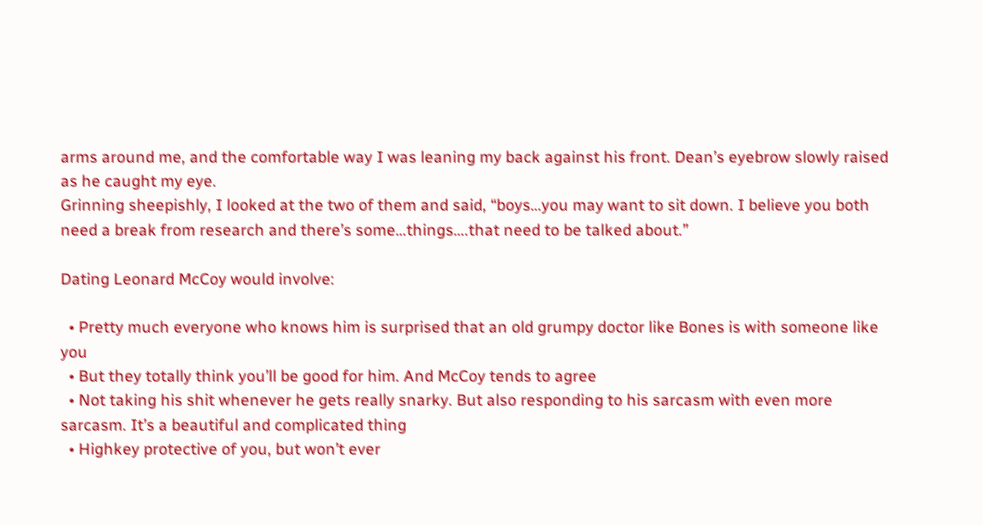arms around me, and the comfortable way I was leaning my back against his front. Dean’s eyebrow slowly raised as he caught my eye.
Grinning sheepishly, I looked at the two of them and said, “boys…you may want to sit down. I believe you both need a break from research and there’s some…things….that need to be talked about.”

Dating Leonard McCoy would involve:

  • Pretty much everyone who knows him is surprised that an old grumpy doctor like Bones is with someone like you
  • But they totally think you’ll be good for him. And McCoy tends to agree
  • Not taking his shit whenever he gets really snarky. But also responding to his sarcasm with even more sarcasm. It’s a beautiful and complicated thing
  • Highkey protective of you, but won’t ever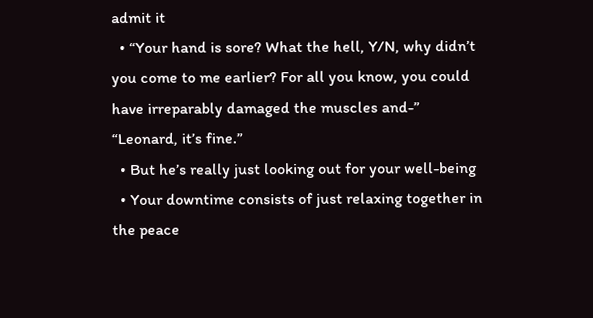admit it
  • “Your hand is sore? What the hell, Y/N, why didn’t you come to me earlier? For all you know, you could have irreparably damaged the muscles and-” “Leonard, it’s fine.”
  • But he’s really just looking out for your well-being
  • Your downtime consists of just relaxing together in the peace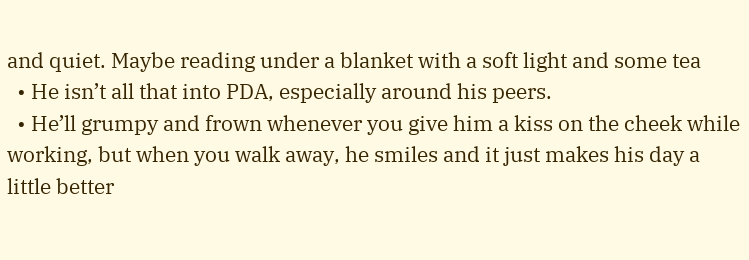and quiet. Maybe reading under a blanket with a soft light and some tea
  • He isn’t all that into PDA, especially around his peers.
  • He’ll grumpy and frown whenever you give him a kiss on the cheek while working, but when you walk away, he smiles and it just makes his day a little better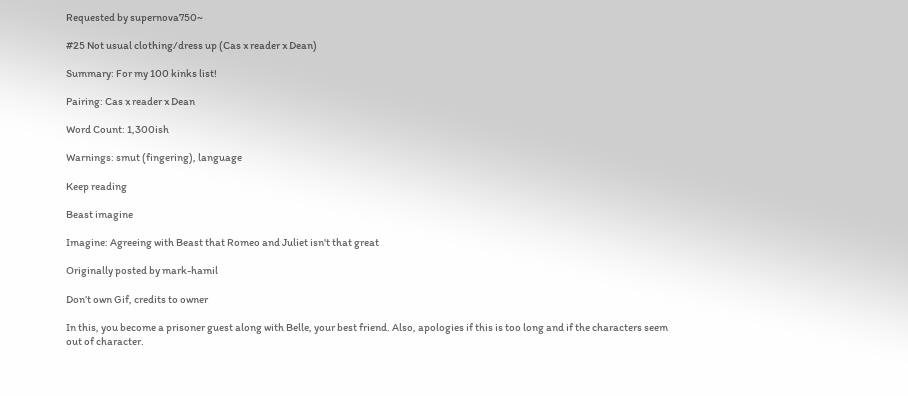Requested by supernova750~

#25 Not usual clothing/dress up (Cas x reader x Dean)

Summary: For my 100 kinks list!

Pairing: Cas x reader x Dean

Word Count: 1,300ish

Warnings: smut (fingering), language

Keep reading

Beast imagine

Imagine: Agreeing with Beast that Romeo and Juliet isn't that great

Originally posted by mark-hamil

Don’t own Gif, credits to owner

In this, you become a prisoner guest along with Belle, your best friend. Also, apologies if this is too long and if the characters seem out of character.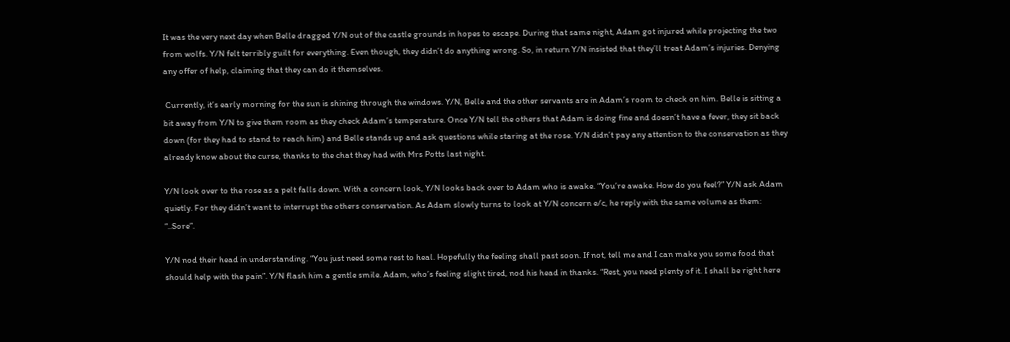It was the very next day when Belle dragged Y/N out of the castle grounds in hopes to escape. During that same night, Adam got injured while projecting the two from wolfs. Y/N felt terribly guilt for everything. Even though, they didn’t do anything wrong. So, in return Y/N insisted that they’ll treat Adam’s injuries. Denying any offer of help, claiming that they can do it themselves.

 Currently, it’s early morning for the sun is shining through the windows. Y/N, Belle and the other servants are in Adam’s room to check on him. Belle is sitting a bit away from Y/N to give them room as they check Adam’s temperature. Once Y/N tell the others that Adam is doing fine and doesn’t have a fever, they sit back down (for they had to stand to reach him) and Belle stands up and ask questions while staring at the rose. Y/N didn’t pay any attention to the conservation as they already know about the curse, thanks to the chat they had with Mrs Potts last night.

Y/N look over to the rose as a pelt falls down. With a concern look, Y/N looks back over to Adam who is awake. “You’re awake. How do you feel?” Y/N ask Adam quietly. For they didn’t want to interrupt the others conservation. As Adam slowly turns to look at Y/N concern e/c, he reply with the same volume as them: “..Sore”.

Y/N nod their head in understanding. “You just need some rest to heal. Hopefully the feeling shall past soon. If not, tell me and I can make you some food that should help with the pain”. Y/N flash him a gentle smile. Adam, who’s feeling slight tired, nod his head in thanks. “Rest, you need plenty of it. I shall be right here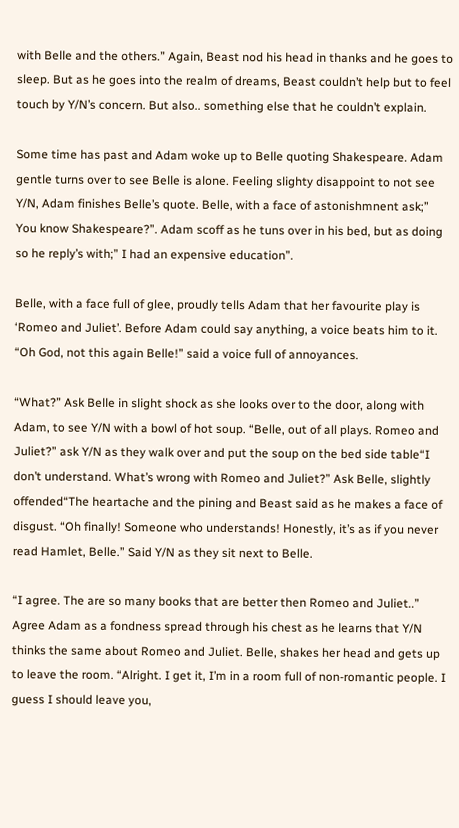with Belle and the others.” Again, Beast nod his head in thanks and he goes to sleep. But as he goes into the realm of dreams, Beast couldn’t help but to feel touch by Y/N’s concern. But also.. something else that he couldn’t explain.

Some time has past and Adam woke up to Belle quoting Shakespeare. Adam gentle turns over to see Belle is alone. Feeling slighty disappoint to not see Y/N, Adam finishes Belle’s quote. Belle, with a face of astonishmnent ask;” You know Shakespeare?”. Adam scoff as he tuns over in his bed, but as doing so he reply’s with;” I had an expensive education”.

Belle, with a face full of glee, proudly tells Adam that her favourite play is ‘Romeo and Juliet’. Before Adam could say anything, a voice beats him to it. “Oh God, not this again Belle!” said a voice full of annoyances.

“What?” Ask Belle in slight shock as she looks over to the door, along with Adam, to see Y/N with a bowl of hot soup. “Belle, out of all plays. Romeo and Juliet?” ask Y/N as they walk over and put the soup on the bed side table“I don’t understand. What’s wrong with Romeo and Juliet?” Ask Belle, slightly offended“The heartache and the pining and Beast said as he makes a face of disgust. “Oh finally! Someone who understands! Honestly, it’s as if you never read Hamlet, Belle.” Said Y/N as they sit next to Belle.

“I agree. The are so many books that are better then Romeo and Juliet..” Agree Adam as a fondness spread through his chest as he learns that Y/N thinks the same about Romeo and Juliet. Belle, shakes her head and gets up to leave the room. “Alright. I get it, I’m in a room full of non-romantic people. I guess I should leave you,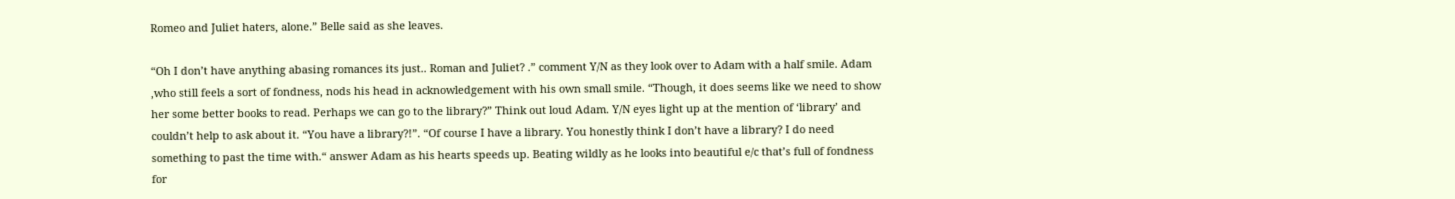Romeo and Juliet haters, alone.” Belle said as she leaves.

“Oh I don’t have anything abasing romances its just.. Roman and Juliet? .” comment Y/N as they look over to Adam with a half smile. Adam ,who still feels a sort of fondness, nods his head in acknowledgement with his own small smile. “Though, it does seems like we need to show her some better books to read. Perhaps we can go to the library?” Think out loud Adam. Y/N eyes light up at the mention of ‘library’ and couldn’t help to ask about it. “You have a library?!”. “Of course I have a library. You honestly think I don’t have a library? I do need something to past the time with.“ answer Adam as his hearts speeds up. Beating wildly as he looks into beautiful e/c that’s full of fondness for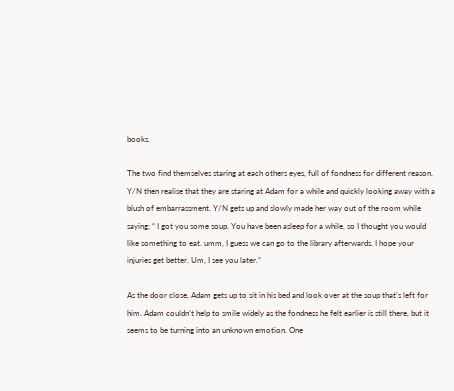books.

The two find themselves staring at each others eyes, full of fondness for different reason. Y/N then realise that they are staring at Adam for a while and quickly looking away with a blush of embarrassment. Y/N gets up and slowly made her way out of the room while saying; “ I got you some soup. You have been asleep for a while, so I thought you would like something to eat. umm, I guess we can go to the library afterwards. I hope your injuries get better. Um, I see you later.”

As the door close, Adam gets up to sit in his bed and look over at the soup that’s left for him. Adam couldn’t help to smile widely as the fondness he felt earlier is still there, but it seems to be turning into an unknown emotion. One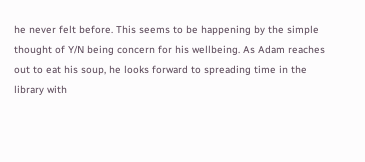he never felt before. This seems to be happening by the simple thought of Y/N being concern for his wellbeing. As Adam reaches out to eat his soup, he looks forward to spreading time in the library with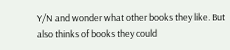Y/N and wonder what other books they like. But also thinks of books they could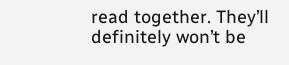read together. They’ll definitely won’t be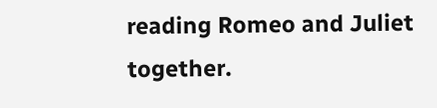reading Romeo and Juliet together.